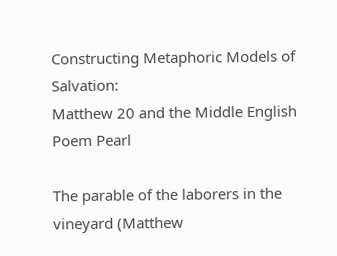Constructing Metaphoric Models of Salvation:
Matthew 20 and the Middle English Poem Pearl

The parable of the laborers in the vineyard (Matthew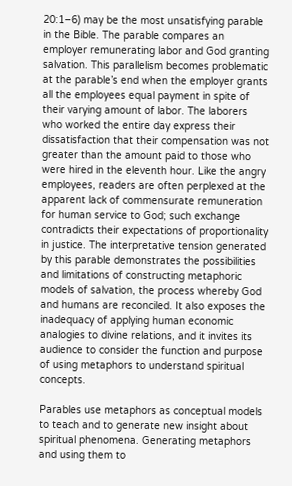20:1–6) may be the most unsatisfying parable in the Bible. The parable compares an employer remunerating labor and God granting salvation. This parallelism becomes problematic at the parable’s end when the employer grants all the employees equal payment in spite of their varying amount of labor. The laborers who worked the entire day express their dissatisfaction that their compensation was not greater than the amount paid to those who were hired in the eleventh hour. Like the angry employees, readers are often perplexed at the apparent lack of commensurate remuneration for human service to God; such exchange contradicts their expectations of proportionality in justice. The interpretative tension generated by this parable demonstrates the possibilities and limitations of constructing metaphoric models of salvation, the process whereby God and humans are reconciled. It also exposes the inadequacy of applying human economic analogies to divine relations, and it invites its audience to consider the function and purpose of using metaphors to understand spiritual concepts.

Parables use metaphors as conceptual models to teach and to generate new insight about spiritual phenomena. Generating metaphors and using them to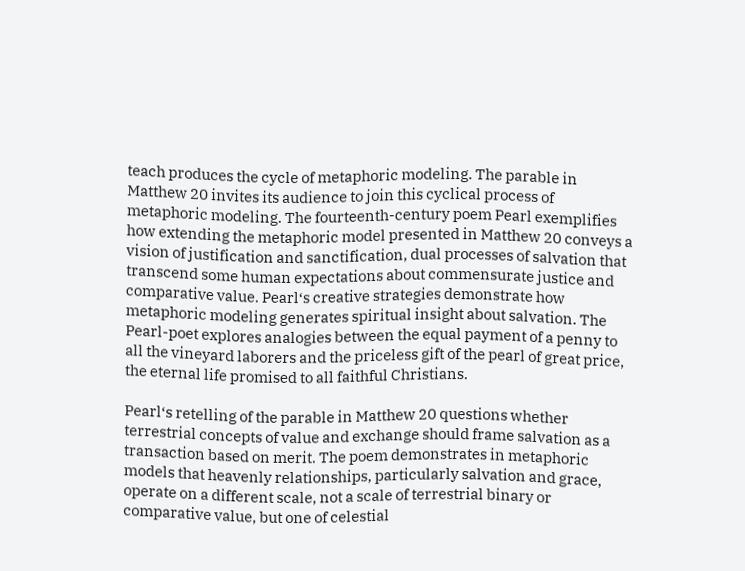teach produces the cycle of metaphoric modeling. The parable in Matthew 20 invites its audience to join this cyclical process of metaphoric modeling. The fourteenth-century poem Pearl exemplifies how extending the metaphoric model presented in Matthew 20 conveys a vision of justification and sanctification, dual processes of salvation that transcend some human expectations about commensurate justice and comparative value. Pearl‘s creative strategies demonstrate how metaphoric modeling generates spiritual insight about salvation. The Pearl-poet explores analogies between the equal payment of a penny to all the vineyard laborers and the priceless gift of the pearl of great price, the eternal life promised to all faithful Christians.

Pearl‘s retelling of the parable in Matthew 20 questions whether terrestrial concepts of value and exchange should frame salvation as a transaction based on merit. The poem demonstrates in metaphoric models that heavenly relationships, particularly salvation and grace, operate on a different scale, not a scale of terrestrial binary or comparative value, but one of celestial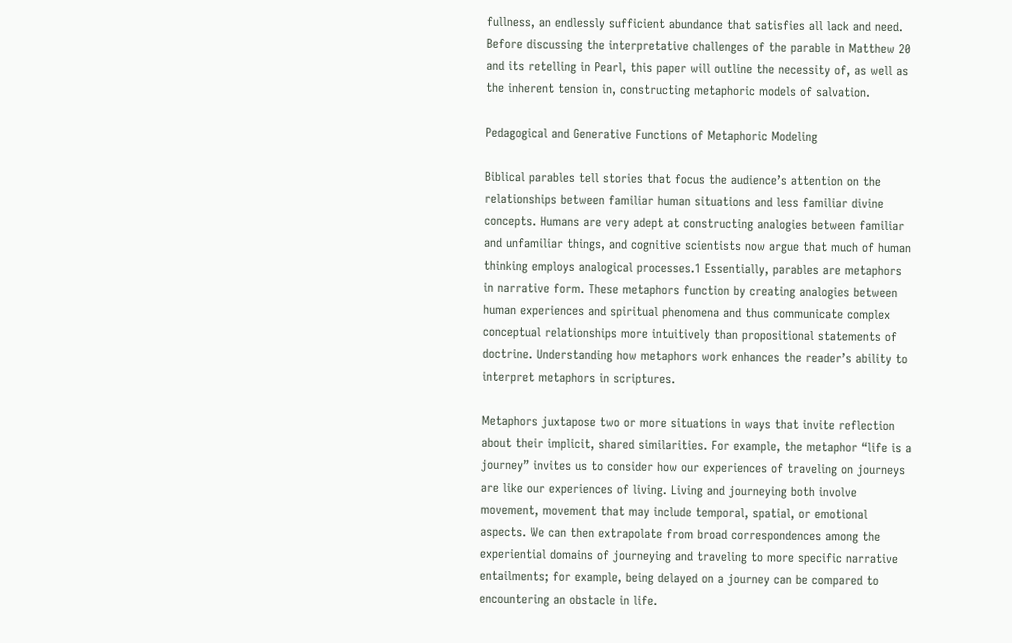fullness, an endlessly sufficient abundance that satisfies all lack and need. Before discussing the interpretative challenges of the parable in Matthew 20 and its retelling in Pearl, this paper will outline the necessity of, as well as the inherent tension in, constructing metaphoric models of salvation.

Pedagogical and Generative Functions of Metaphoric Modeling

Biblical parables tell stories that focus the audience’s attention on the relationships between familiar human situations and less familiar divine concepts. Humans are very adept at constructing analogies between familiar and unfamiliar things, and cognitive scientists now argue that much of human thinking employs analogical processes.1 Essentially, parables are metaphors in narrative form. These metaphors function by creating analogies between human experiences and spiritual phenomena and thus communicate complex conceptual relationships more intuitively than propositional statements of doctrine. Understanding how metaphors work enhances the reader’s ability to interpret metaphors in scriptures.

Metaphors juxtapose two or more situations in ways that invite reflection about their implicit, shared similarities. For example, the metaphor “life is a journey” invites us to consider how our experiences of traveling on journeys are like our experiences of living. Living and journeying both involve movement, movement that may include temporal, spatial, or emotional aspects. We can then extrapolate from broad correspondences among the experiential domains of journeying and traveling to more specific narrative entailments; for example, being delayed on a journey can be compared to encountering an obstacle in life.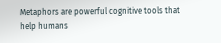Metaphors are powerful cognitive tools that help humans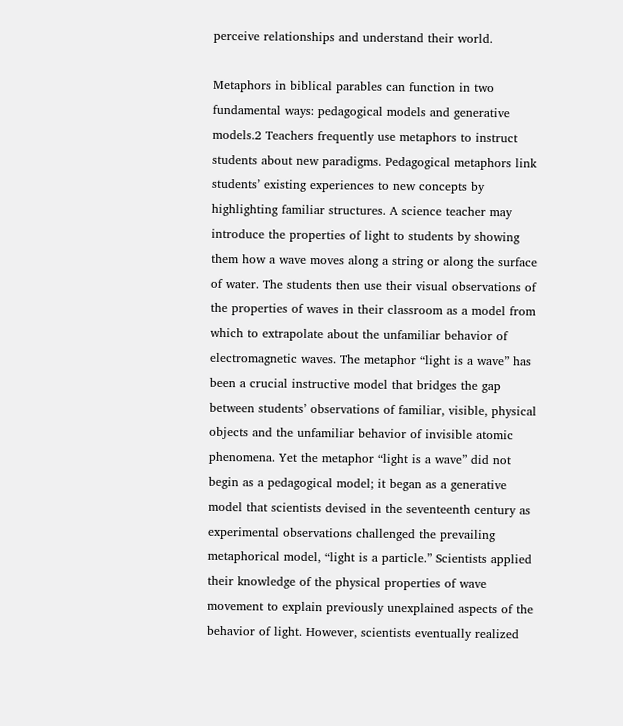perceive relationships and understand their world.

Metaphors in biblical parables can function in two fundamental ways: pedagogical models and generative models.2 Teachers frequently use metaphors to instruct students about new paradigms. Pedagogical metaphors link students’ existing experiences to new concepts by highlighting familiar structures. A science teacher may introduce the properties of light to students by showing them how a wave moves along a string or along the surface of water. The students then use their visual observations of the properties of waves in their classroom as a model from which to extrapolate about the unfamiliar behavior of electromagnetic waves. The metaphor “light is a wave” has been a crucial instructive model that bridges the gap between students’ observations of familiar, visible, physical objects and the unfamiliar behavior of invisible atomic phenomena. Yet the metaphor “light is a wave” did not begin as a pedagogical model; it began as a generative model that scientists devised in the seventeenth century as experimental observations challenged the prevailing metaphorical model, “light is a particle.” Scientists applied their knowledge of the physical properties of wave movement to explain previously unexplained aspects of the behavior of light. However, scientists eventually realized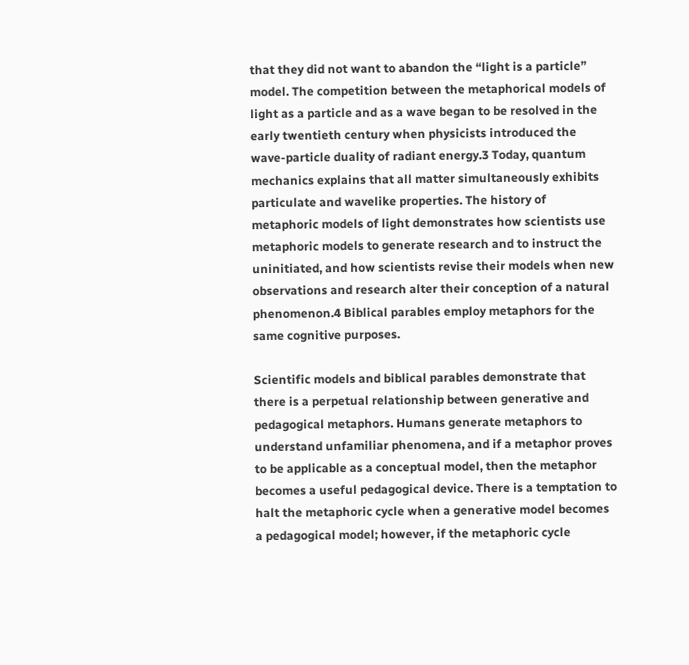that they did not want to abandon the “light is a particle” model. The competition between the metaphorical models of light as a particle and as a wave began to be resolved in the early twentieth century when physicists introduced the wave-particle duality of radiant energy.3 Today, quantum mechanics explains that all matter simultaneously exhibits particulate and wavelike properties. The history of metaphoric models of light demonstrates how scientists use metaphoric models to generate research and to instruct the uninitiated, and how scientists revise their models when new observations and research alter their conception of a natural phenomenon.4 Biblical parables employ metaphors for the same cognitive purposes.

Scientific models and biblical parables demonstrate that there is a perpetual relationship between generative and pedagogical metaphors. Humans generate metaphors to understand unfamiliar phenomena, and if a metaphor proves to be applicable as a conceptual model, then the metaphor becomes a useful pedagogical device. There is a temptation to halt the metaphoric cycle when a generative model becomes a pedagogical model; however, if the metaphoric cycle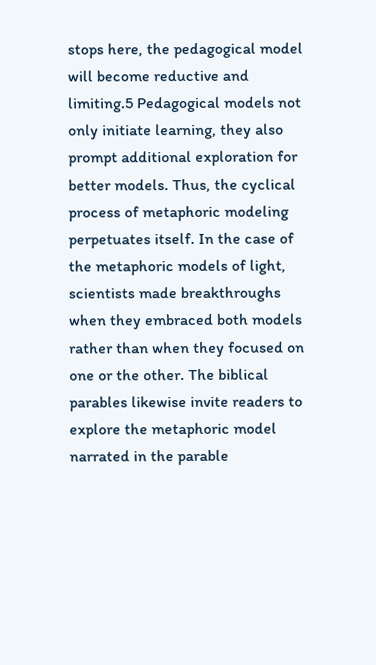stops here, the pedagogical model will become reductive and limiting.5 Pedagogical models not only initiate learning, they also prompt additional exploration for better models. Thus, the cyclical process of metaphoric modeling perpetuates itself. In the case of the metaphoric models of light, scientists made breakthroughs when they embraced both models rather than when they focused on one or the other. The biblical parables likewise invite readers to explore the metaphoric model narrated in the parable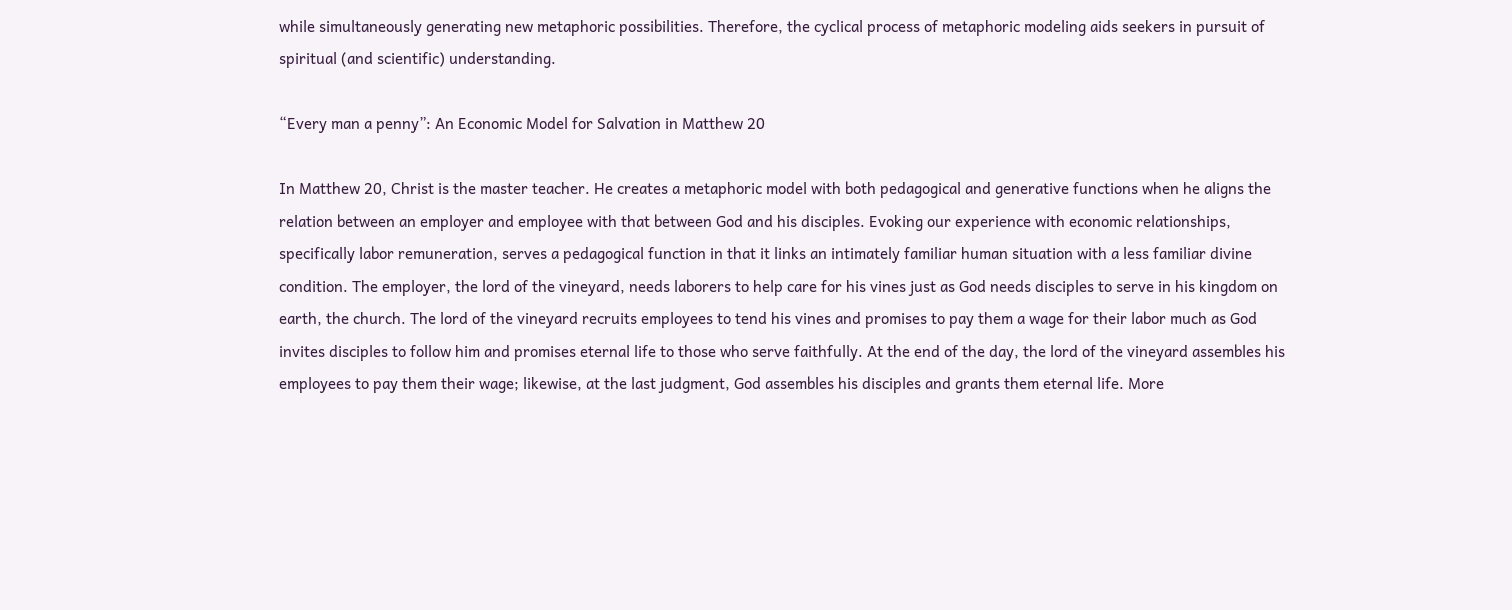while simultaneously generating new metaphoric possibilities. Therefore, the cyclical process of metaphoric modeling aids seekers in pursuit of spiritual (and scientific) understanding.

“Every man a penny”: An Economic Model for Salvation in Matthew 20

In Matthew 20, Christ is the master teacher. He creates a metaphoric model with both pedagogical and generative functions when he aligns the relation between an employer and employee with that between God and his disciples. Evoking our experience with economic relationships, specifically labor remuneration, serves a pedagogical function in that it links an intimately familiar human situation with a less familiar divine condition. The employer, the lord of the vineyard, needs laborers to help care for his vines just as God needs disciples to serve in his kingdom on earth, the church. The lord of the vineyard recruits employees to tend his vines and promises to pay them a wage for their labor much as God invites disciples to follow him and promises eternal life to those who serve faithfully. At the end of the day, the lord of the vineyard assembles his employees to pay them their wage; likewise, at the last judgment, God assembles his disciples and grants them eternal life. More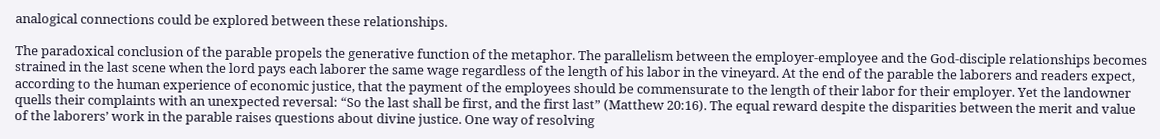analogical connections could be explored between these relationships.

The paradoxical conclusion of the parable propels the generative function of the metaphor. The parallelism between the employer-employee and the God-disciple relationships becomes strained in the last scene when the lord pays each laborer the same wage regardless of the length of his labor in the vineyard. At the end of the parable the laborers and readers expect, according to the human experience of economic justice, that the payment of the employees should be commensurate to the length of their labor for their employer. Yet the landowner quells their complaints with an unexpected reversal: “So the last shall be first, and the first last” (Matthew 20:16). The equal reward despite the disparities between the merit and value of the laborers’ work in the parable raises questions about divine justice. One way of resolving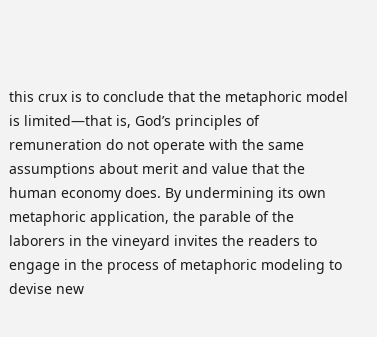this crux is to conclude that the metaphoric model is limited—that is, God’s principles of remuneration do not operate with the same assumptions about merit and value that the human economy does. By undermining its own metaphoric application, the parable of the laborers in the vineyard invites the readers to engage in the process of metaphoric modeling to devise new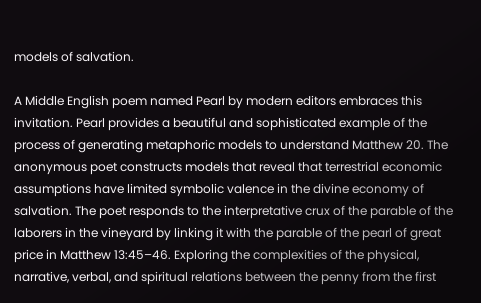models of salvation.

A Middle English poem named Pearl by modern editors embraces this invitation. Pearl provides a beautiful and sophisticated example of the process of generating metaphoric models to understand Matthew 20. The anonymous poet constructs models that reveal that terrestrial economic assumptions have limited symbolic valence in the divine economy of salvation. The poet responds to the interpretative crux of the parable of the laborers in the vineyard by linking it with the parable of the pearl of great price in Matthew 13:45–46. Exploring the complexities of the physical, narrative, verbal, and spiritual relations between the penny from the first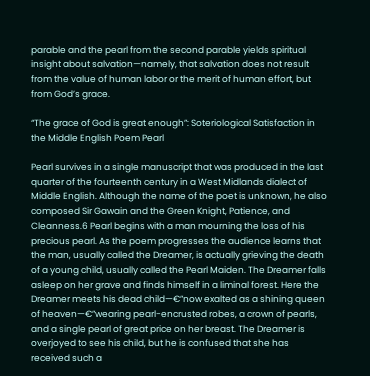parable and the pearl from the second parable yields spiritual insight about salvation—namely, that salvation does not result from the value of human labor or the merit of human effort, but from God’s grace.

“The grace of God is great enough”: Soteriological Satisfaction in the Middle English Poem Pearl

Pearl survives in a single manuscript that was produced in the last quarter of the fourteenth century in a West Midlands dialect of Middle English. Although the name of the poet is unknown, he also composed Sir Gawain and the Green Knight, Patience, and Cleanness.6 Pearl begins with a man mourning the loss of his precious pearl. As the poem progresses the audience learns that the man, usually called the Dreamer, is actually grieving the death of a young child, usually called the Pearl Maiden. The Dreamer falls asleep on her grave and finds himself in a liminal forest. Here the Dreamer meets his dead child—€”now exalted as a shining queen of heaven—€”wearing pearl-encrusted robes, a crown of pearls, and a single pearl of great price on her breast. The Dreamer is overjoyed to see his child, but he is confused that she has received such a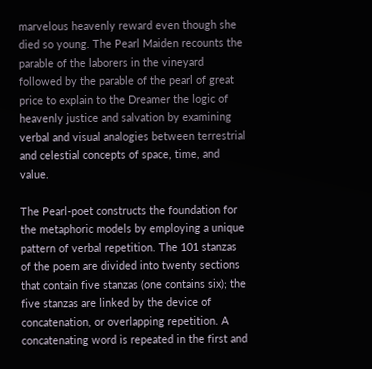marvelous heavenly reward even though she died so young. The Pearl Maiden recounts the parable of the laborers in the vineyard followed by the parable of the pearl of great price to explain to the Dreamer the logic of heavenly justice and salvation by examining verbal and visual analogies between terrestrial and celestial concepts of space, time, and value.

The Pearl-poet constructs the foundation for the metaphoric models by employing a unique pattern of verbal repetition. The 101 stanzas of the poem are divided into twenty sections that contain five stanzas (one contains six); the five stanzas are linked by the device of concatenation, or overlapping repetition. A concatenating word is repeated in the first and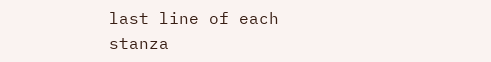last line of each stanza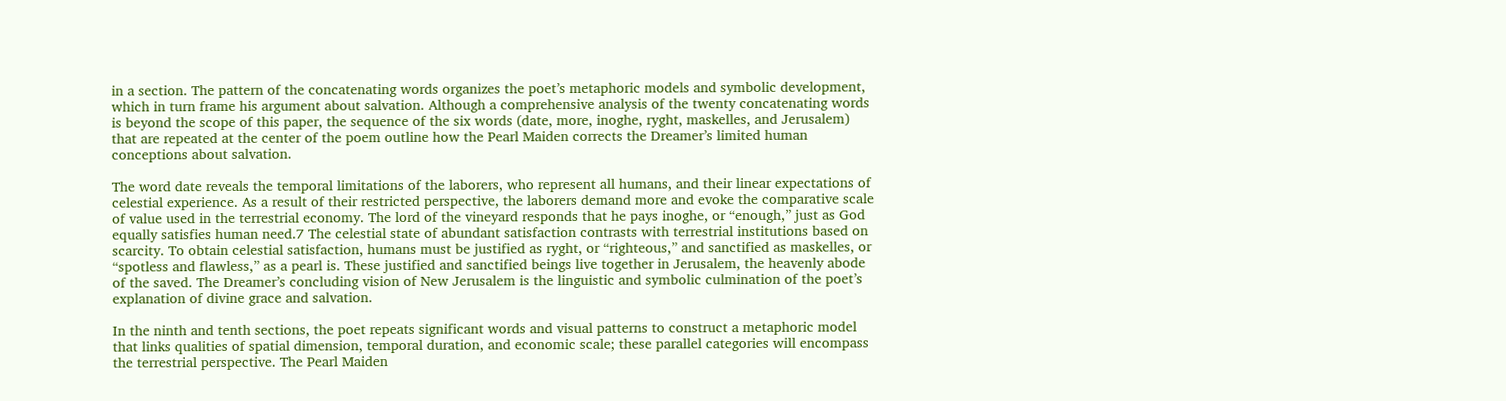in a section. The pattern of the concatenating words organizes the poet’s metaphoric models and symbolic development, which in turn frame his argument about salvation. Although a comprehensive analysis of the twenty concatenating words is beyond the scope of this paper, the sequence of the six words (date, more, inoghe, ryght, maskelles, and Jerusalem) that are repeated at the center of the poem outline how the Pearl Maiden corrects the Dreamer’s limited human conceptions about salvation.

The word date reveals the temporal limitations of the laborers, who represent all humans, and their linear expectations of celestial experience. As a result of their restricted perspective, the laborers demand more and evoke the comparative scale of value used in the terrestrial economy. The lord of the vineyard responds that he pays inoghe, or “enough,” just as God equally satisfies human need.7 The celestial state of abundant satisfaction contrasts with terrestrial institutions based on scarcity. To obtain celestial satisfaction, humans must be justified as ryght, or “righteous,” and sanctified as maskelles, or “spotless and flawless,” as a pearl is. These justified and sanctified beings live together in Jerusalem, the heavenly abode of the saved. The Dreamer’s concluding vision of New Jerusalem is the linguistic and symbolic culmination of the poet’s explanation of divine grace and salvation.

In the ninth and tenth sections, the poet repeats significant words and visual patterns to construct a metaphoric model that links qualities of spatial dimension, temporal duration, and economic scale; these parallel categories will encompass the terrestrial perspective. The Pearl Maiden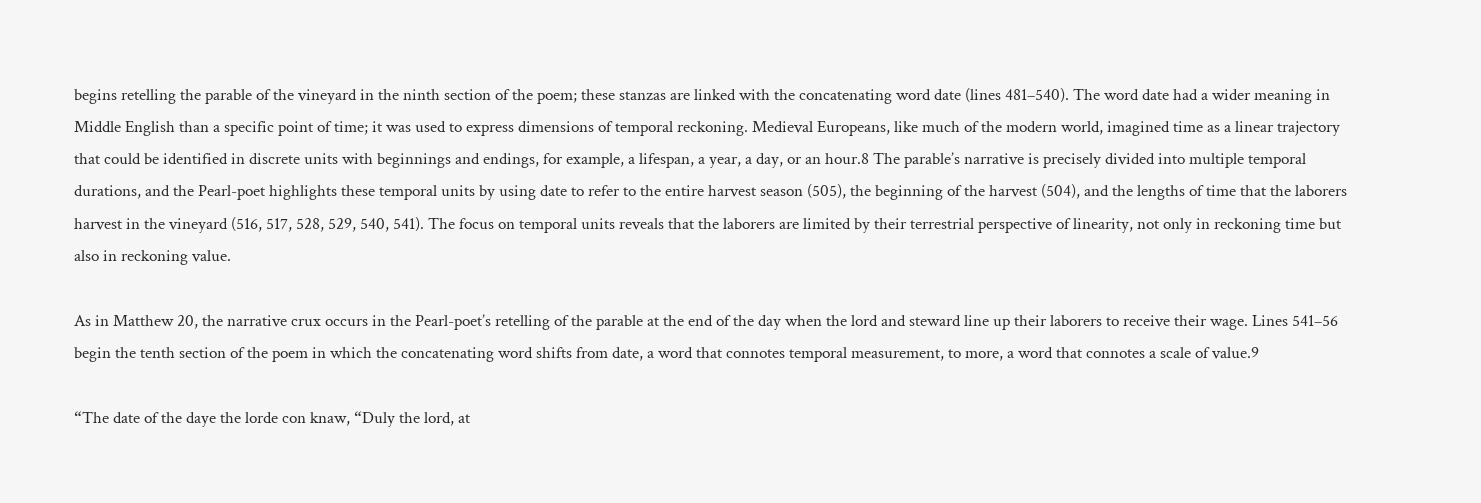begins retelling the parable of the vineyard in the ninth section of the poem; these stanzas are linked with the concatenating word date (lines 481–540). The word date had a wider meaning in Middle English than a specific point of time; it was used to express dimensions of temporal reckoning. Medieval Europeans, like much of the modern world, imagined time as a linear trajectory that could be identified in discrete units with beginnings and endings, for example, a lifespan, a year, a day, or an hour.8 The parable’s narrative is precisely divided into multiple temporal durations, and the Pearl-poet highlights these temporal units by using date to refer to the entire harvest season (505), the beginning of the harvest (504), and the lengths of time that the laborers harvest in the vineyard (516, 517, 528, 529, 540, 541). The focus on temporal units reveals that the laborers are limited by their terrestrial perspective of linearity, not only in reckoning time but also in reckoning value.

As in Matthew 20, the narrative crux occurs in the Pearl-poet’s retelling of the parable at the end of the day when the lord and steward line up their laborers to receive their wage. Lines 541–56 begin the tenth section of the poem in which the concatenating word shifts from date, a word that connotes temporal measurement, to more, a word that connotes a scale of value.9

“The date of the daye the lorde con knaw, “Duly the lord, at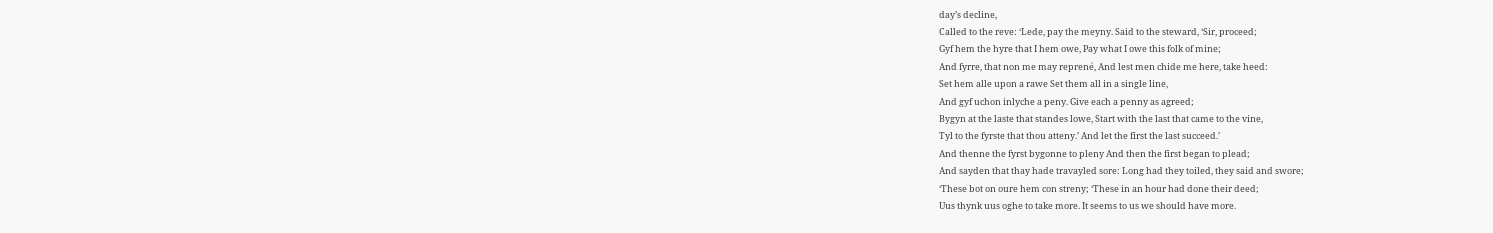day’s decline,
Called to the reve: ‘Lede, pay the meyny. Said to the steward, ‘Sir, proceed;
Gyf hem the hyre that I hem owe, Pay what I owe this folk of mine;
And fyrre, that non me may reprené, And lest men chide me here, take heed:
Set hem alle upon a rawe Set them all in a single line,
And gyf uchon inlyche a peny. Give each a penny as agreed;
Bygyn at the laste that standes lowe, Start with the last that came to the vine,
Tyl to the fyrste that thou atteny.’ And let the first the last succeed.’
And thenne the fyrst bygonne to pleny And then the first began to plead;
And sayden that thay hade travayled sore: Long had they toiled, they said and swore;
‘These bot on oure hem con streny; ‘These in an hour had done their deed;
Uus thynk uus oghe to take more. It seems to us we should have more.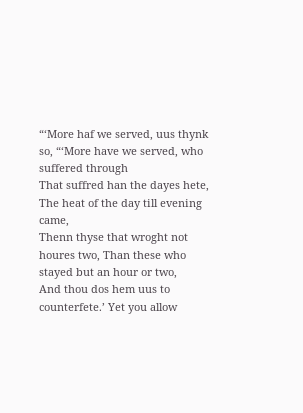“‘More haf we served, uus thynk so, “‘More have we served, who suffered through
That suffred han the dayes hete, The heat of the day till evening came,
Thenn thyse that wroght not houres two, Than these who stayed but an hour or two,
And thou dos hem uus to counterfete.’ Yet you allow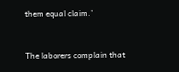them equal claim.’


The laborers complain that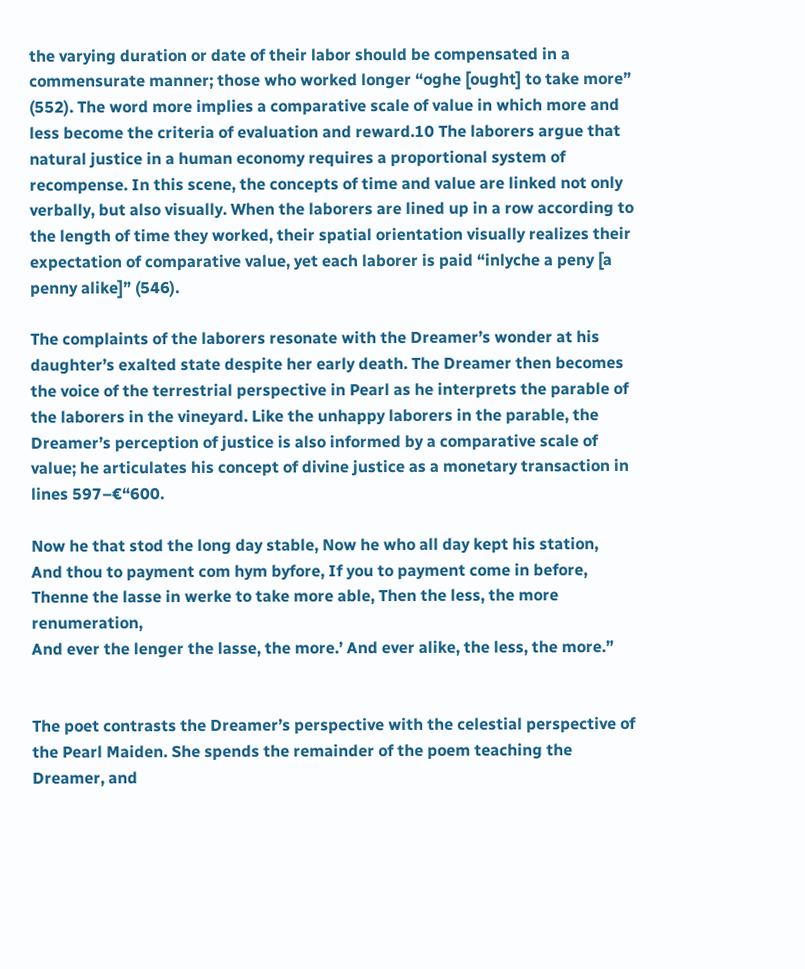the varying duration or date of their labor should be compensated in a commensurate manner; those who worked longer “oghe [ought] to take more” (552). The word more implies a comparative scale of value in which more and less become the criteria of evaluation and reward.10 The laborers argue that natural justice in a human economy requires a proportional system of recompense. In this scene, the concepts of time and value are linked not only verbally, but also visually. When the laborers are lined up in a row according to the length of time they worked, their spatial orientation visually realizes their expectation of comparative value, yet each laborer is paid “inlyche a peny [a penny alike]” (546).

The complaints of the laborers resonate with the Dreamer’s wonder at his daughter’s exalted state despite her early death. The Dreamer then becomes the voice of the terrestrial perspective in Pearl as he interprets the parable of the laborers in the vineyard. Like the unhappy laborers in the parable, the Dreamer’s perception of justice is also informed by a comparative scale of value; he articulates his concept of divine justice as a monetary transaction in lines 597–€“600.

Now he that stod the long day stable, Now he who all day kept his station,
And thou to payment com hym byfore, If you to payment come in before,
Thenne the lasse in werke to take more able, Then the less, the more renumeration,
And ever the lenger the lasse, the more.’ And ever alike, the less, the more.”


The poet contrasts the Dreamer’s perspective with the celestial perspective of the Pearl Maiden. She spends the remainder of the poem teaching the Dreamer, and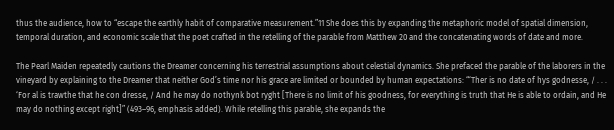thus the audience, how to “escape the earthly habit of comparative measurement.”11 She does this by expanding the metaphoric model of spatial dimension, temporal duration, and economic scale that the poet crafted in the retelling of the parable from Matthew 20 and the concatenating words of date and more.

The Pearl Maiden repeatedly cautions the Dreamer concerning his terrestrial assumptions about celestial dynamics. She prefaced the parable of the laborers in the vineyard by explaining to the Dreamer that neither God’s time nor his grace are limited or bounded by human expectations: “‘Ther is no date of hys godnesse, / . . . ‘For al is trawthe that he con dresse, / And he may do nothynk bot ryght [There is no limit of his goodness, for everything is truth that He is able to ordain, and He may do nothing except right]” (493–96, emphasis added). While retelling this parable, she expands the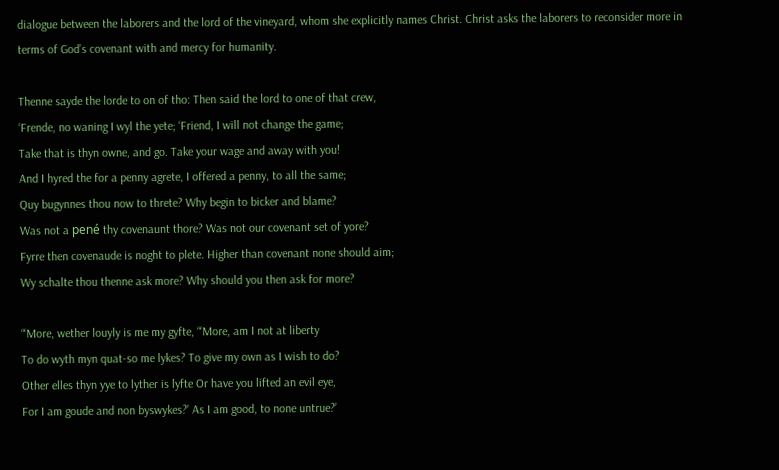dialogue between the laborers and the lord of the vineyard, whom she explicitly names Christ. Christ asks the laborers to reconsider more in terms of God’s covenant with and mercy for humanity.

Thenne sayde the lorde to on of tho: Then said the lord to one of that crew,
‘Frende, no waning I wyl the yete; ‘Friend, I will not change the game;
Take that is thyn owne, and go. Take your wage and away with you!
And I hyred the for a penny agrete, I offered a penny, to all the same;
Quy bugynnes thou now to threte? Why begin to bicker and blame?
Was not a pené thy covenaunt thore? Was not our covenant set of yore?
Fyrre then covenaude is noght to plete. Higher than covenant none should aim;
Wy schalte thou thenne ask more? Why should you then ask for more?

“‘More, wether louyly is me my gyfte, “‘More, am I not at liberty
To do wyth myn quat-so me lykes? To give my own as I wish to do?
Other elles thyn yye to lyther is lyfte Or have you lifted an evil eye,
For I am goude and non byswykes?’ As I am good, to none untrue?’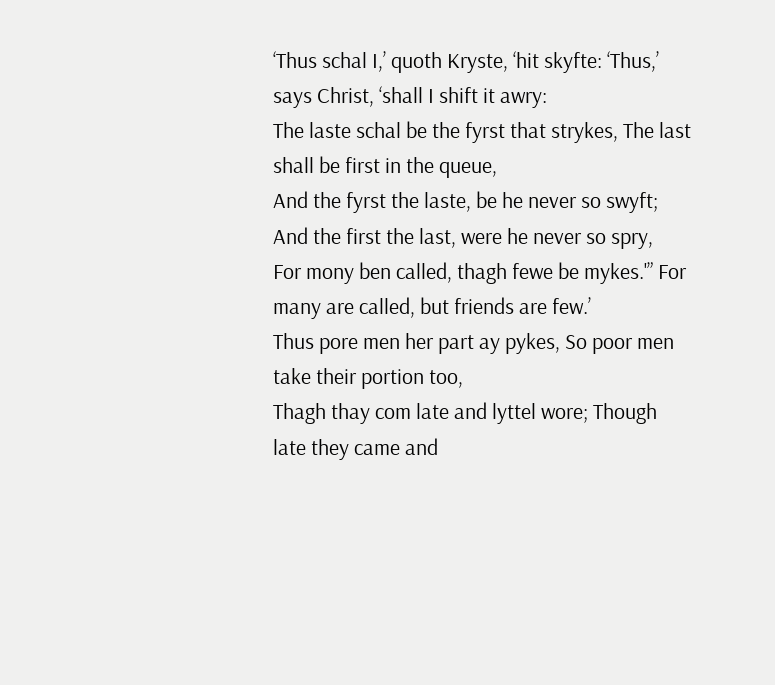‘Thus schal I,’ quoth Kryste, ‘hit skyfte: ‘Thus,’ says Christ, ‘shall I shift it awry:
The laste schal be the fyrst that strykes, The last shall be first in the queue,
And the fyrst the laste, be he never so swyft; And the first the last, were he never so spry,
For mony ben called, thagh fewe be mykes.'” For many are called, but friends are few.’
Thus pore men her part ay pykes, So poor men take their portion too,
Thagh thay com late and lyttel wore; Though late they came and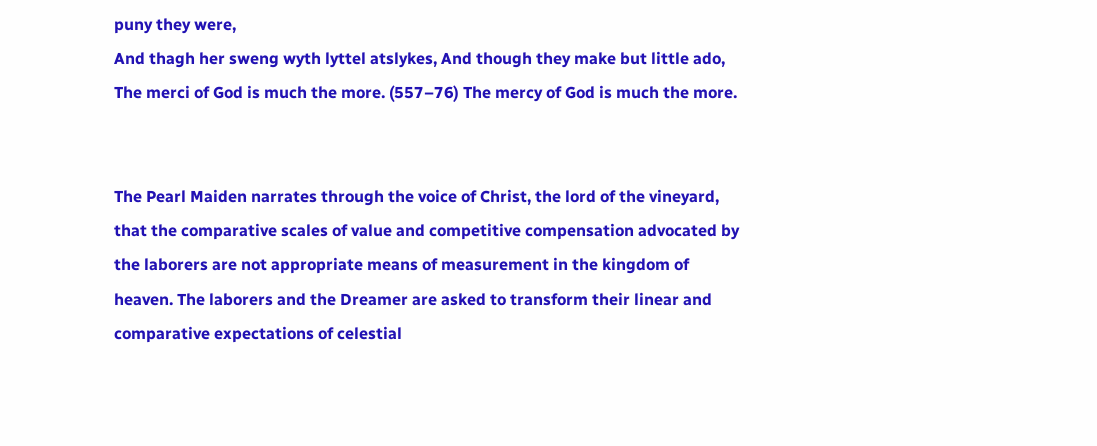puny they were,
And thagh her sweng wyth lyttel atslykes, And though they make but little ado,
The merci of God is much the more. (557–76) The mercy of God is much the more.


The Pearl Maiden narrates through the voice of Christ, the lord of the vineyard, that the comparative scales of value and competitive compensation advocated by the laborers are not appropriate means of measurement in the kingdom of heaven. The laborers and the Dreamer are asked to transform their linear and comparative expectations of celestial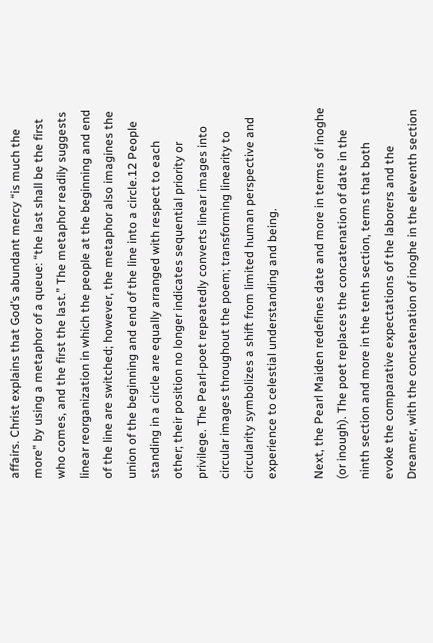affairs. Christ explains that God’s abundant mercy “is much the more” by using a metaphor of a queue: “the last shall be the first who comes, and the first the last.” The metaphor readily suggests linear reorganization in which the people at the beginning and end of the line are switched; however, the metaphor also imagines the union of the beginning and end of the line into a circle.12 People standing in a circle are equally arranged with respect to each other; their position no longer indicates sequential priority or privilege. The Pearl-poet repeatedly converts linear images into circular images throughout the poem; transforming linearity to circularity symbolizes a shift from limited human perspective and experience to celestial understanding and being.

Next, the Pearl Maiden redefines date and more in terms of inoghe (or inough). The poet replaces the concatenation of date in the ninth section and more in the tenth section, terms that both evoke the comparative expectations of the laborers and the Dreamer, with the concatenation of inoghe in the eleventh section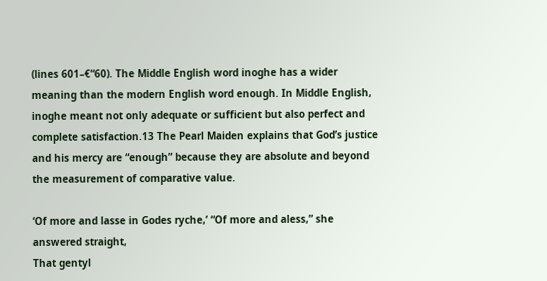(lines 601–€“60). The Middle English word inoghe has a wider meaning than the modern English word enough. In Middle English, inoghe meant not only adequate or sufficient but also perfect and complete satisfaction.13 The Pearl Maiden explains that God’s justice and his mercy are “enough” because they are absolute and beyond the measurement of comparative value.

‘Of more and lasse in Godes ryche,’ “Of more and aless,” she answered straight,
That gentyl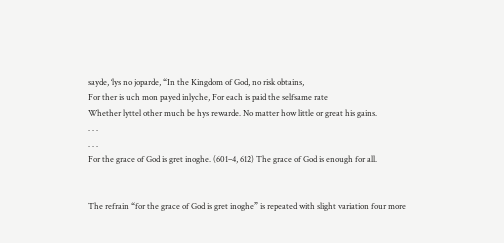sayde, ‘lys no joparde, “In the Kingdom of God, no risk obtains,
For ther is uch mon payed inlyche, For each is paid the selfsame rate
Whether lyttel other much be hys rewarde. No matter how little or great his gains.
. . .
. . .
For the grace of God is gret inoghe. (601–4, 612) The grace of God is enough for all.


The refrain “for the grace of God is gret inoghe” is repeated with slight variation four more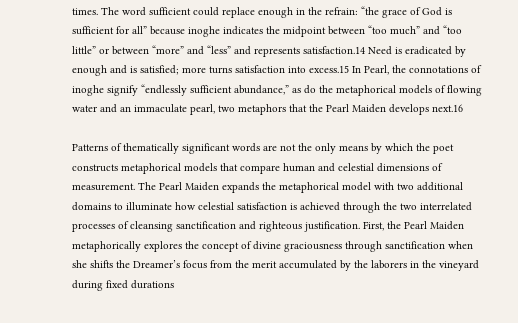times. The word sufficient could replace enough in the refrain: “the grace of God is sufficient for all” because inoghe indicates the midpoint between “too much” and “too little” or between “more” and “less” and represents satisfaction.14 Need is eradicated by enough and is satisfied; more turns satisfaction into excess.15 In Pearl, the connotations of inoghe signify “endlessly sufficient abundance,” as do the metaphorical models of flowing water and an immaculate pearl, two metaphors that the Pearl Maiden develops next.16

Patterns of thematically significant words are not the only means by which the poet constructs metaphorical models that compare human and celestial dimensions of measurement. The Pearl Maiden expands the metaphorical model with two additional domains to illuminate how celestial satisfaction is achieved through the two interrelated processes of cleansing sanctification and righteous justification. First, the Pearl Maiden metaphorically explores the concept of divine graciousness through sanctification when she shifts the Dreamer’s focus from the merit accumulated by the laborers in the vineyard during fixed durations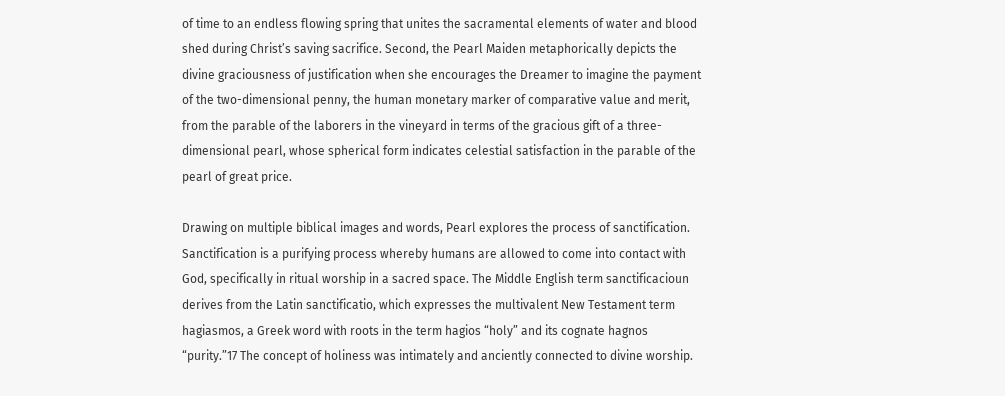of time to an endless flowing spring that unites the sacramental elements of water and blood shed during Christ’s saving sacrifice. Second, the Pearl Maiden metaphorically depicts the divine graciousness of justification when she encourages the Dreamer to imagine the payment of the two-dimensional penny, the human monetary marker of comparative value and merit, from the parable of the laborers in the vineyard in terms of the gracious gift of a three-dimensional pearl, whose spherical form indicates celestial satisfaction in the parable of the pearl of great price.

Drawing on multiple biblical images and words, Pearl explores the process of sanctification. Sanctification is a purifying process whereby humans are allowed to come into contact with God, specifically in ritual worship in a sacred space. The Middle English term sanctificacioun derives from the Latin sanctificatio, which expresses the multivalent New Testament term hagiasmos, a Greek word with roots in the term hagios “holy” and its cognate hagnos “purity.”17 The concept of holiness was intimately and anciently connected to divine worship.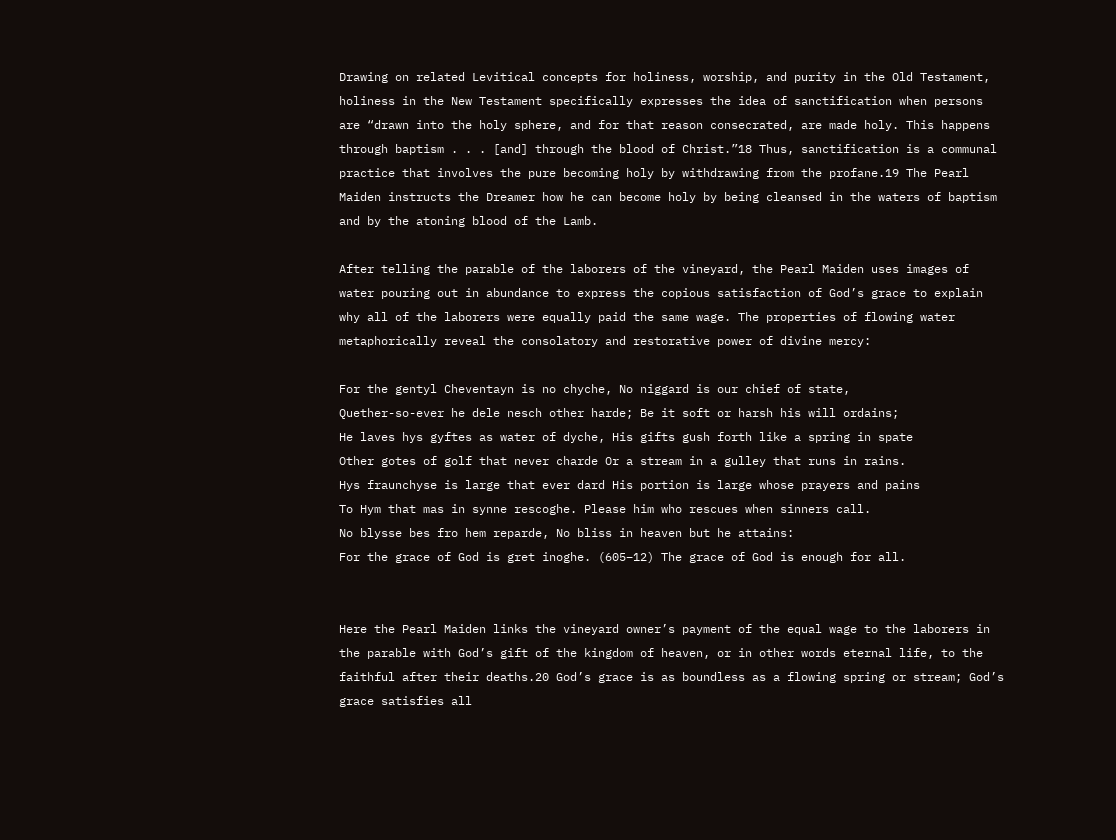Drawing on related Levitical concepts for holiness, worship, and purity in the Old Testament, holiness in the New Testament specifically expresses the idea of sanctification when persons are “drawn into the holy sphere, and for that reason consecrated, are made holy. This happens through baptism . . . [and] through the blood of Christ.”18 Thus, sanctification is a communal practice that involves the pure becoming holy by withdrawing from the profane.19 The Pearl Maiden instructs the Dreamer how he can become holy by being cleansed in the waters of baptism and by the atoning blood of the Lamb.

After telling the parable of the laborers of the vineyard, the Pearl Maiden uses images of water pouring out in abundance to express the copious satisfaction of God’s grace to explain why all of the laborers were equally paid the same wage. The properties of flowing water metaphorically reveal the consolatory and restorative power of divine mercy:

For the gentyl Cheventayn is no chyche, No niggard is our chief of state,
Quether-so-ever he dele nesch other harde; Be it soft or harsh his will ordains;
He laves hys gyftes as water of dyche, His gifts gush forth like a spring in spate
Other gotes of golf that never charde Or a stream in a gulley that runs in rains.
Hys fraunchyse is large that ever dard His portion is large whose prayers and pains
To Hym that mas in synne rescoghe. Please him who rescues when sinners call.
No blysse bes fro hem reparde, No bliss in heaven but he attains:
For the grace of God is gret inoghe. (605–12) The grace of God is enough for all.


Here the Pearl Maiden links the vineyard owner’s payment of the equal wage to the laborers in the parable with God’s gift of the kingdom of heaven, or in other words eternal life, to the faithful after their deaths.20 God’s grace is as boundless as a flowing spring or stream; God’s grace satisfies all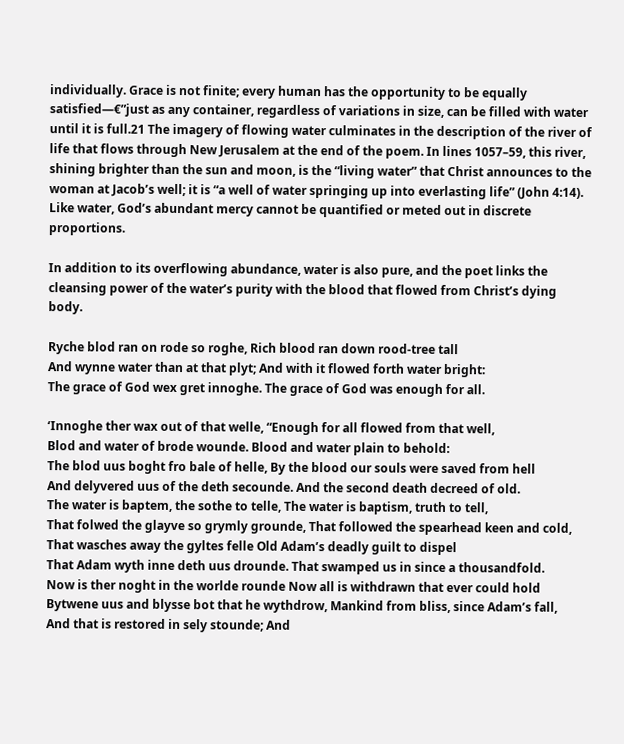individually. Grace is not finite; every human has the opportunity to be equally satisfied—€”just as any container, regardless of variations in size, can be filled with water until it is full.21 The imagery of flowing water culminates in the description of the river of life that flows through New Jerusalem at the end of the poem. In lines 1057–59, this river, shining brighter than the sun and moon, is the “living water” that Christ announces to the woman at Jacob’s well; it is “a well of water springing up into everlasting life” (John 4:14). Like water, God’s abundant mercy cannot be quantified or meted out in discrete proportions.

In addition to its overflowing abundance, water is also pure, and the poet links the cleansing power of the water’s purity with the blood that flowed from Christ’s dying body.

Ryche blod ran on rode so roghe, Rich blood ran down rood-tree tall
And wynne water than at that plyt; And with it flowed forth water bright:
The grace of God wex gret innoghe. The grace of God was enough for all.

‘Innoghe ther wax out of that welle, “Enough for all flowed from that well,
Blod and water of brode wounde. Blood and water plain to behold:
The blod uus boght fro bale of helle, By the blood our souls were saved from hell
And delyvered uus of the deth secounde. And the second death decreed of old.
The water is baptem, the sothe to telle, The water is baptism, truth to tell,
That folwed the glayve so grymly grounde, That followed the spearhead keen and cold,
That wasches away the gyltes felle Old Adam’s deadly guilt to dispel
That Adam wyth inne deth uus drounde. That swamped us in since a thousandfold.
Now is ther noght in the worlde rounde Now all is withdrawn that ever could hold
Bytwene uus and blysse bot that he wythdrow, Mankind from bliss, since Adam’s fall,
And that is restored in sely stounde; And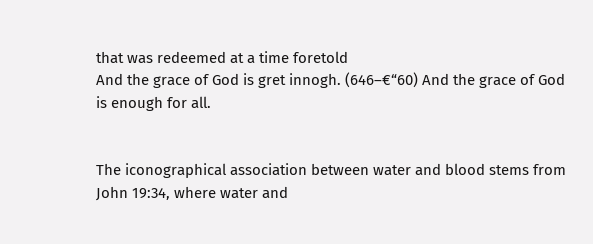that was redeemed at a time foretold
And the grace of God is gret innogh. (646–€“60) And the grace of God is enough for all.


The iconographical association between water and blood stems from John 19:34, where water and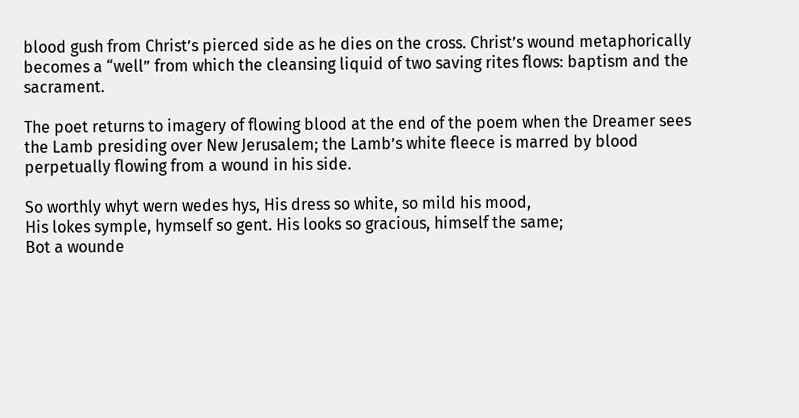blood gush from Christ’s pierced side as he dies on the cross. Christ’s wound metaphorically becomes a “well” from which the cleansing liquid of two saving rites flows: baptism and the sacrament.

The poet returns to imagery of flowing blood at the end of the poem when the Dreamer sees the Lamb presiding over New Jerusalem; the Lamb’s white fleece is marred by blood perpetually flowing from a wound in his side.

So worthly whyt wern wedes hys, His dress so white, so mild his mood,
His lokes symple, hymself so gent. His looks so gracious, himself the same;
Bot a wounde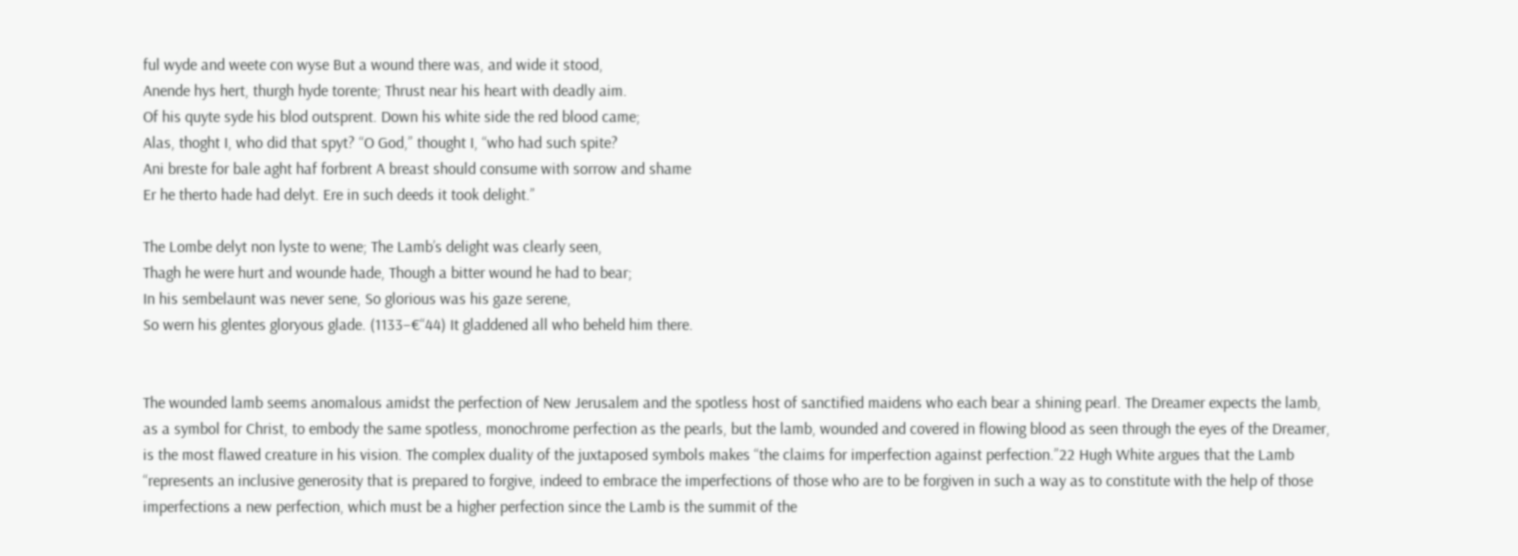ful wyde and weete con wyse But a wound there was, and wide it stood,
Anende hys hert, thurgh hyde torente; Thrust near his heart with deadly aim.
Of his quyte syde his blod outsprent. Down his white side the red blood came;
Alas, thoght I, who did that spyt? “O God,” thought I, “who had such spite?
Ani breste for bale aght haf forbrent A breast should consume with sorrow and shame
Er he therto hade had delyt. Ere in such deeds it took delight.”

The Lombe delyt non lyste to wene; The Lamb’s delight was clearly seen,
Thagh he were hurt and wounde hade, Though a bitter wound he had to bear;
In his sembelaunt was never sene, So glorious was his gaze serene,
So wern his glentes gloryous glade. (1133–€“44) It gladdened all who beheld him there.


The wounded lamb seems anomalous amidst the perfection of New Jerusalem and the spotless host of sanctified maidens who each bear a shining pearl. The Dreamer expects the lamb, as a symbol for Christ, to embody the same spotless, monochrome perfection as the pearls, but the lamb, wounded and covered in flowing blood as seen through the eyes of the Dreamer, is the most flawed creature in his vision. The complex duality of the juxtaposed symbols makes “the claims for imperfection against perfection.”22 Hugh White argues that the Lamb “represents an inclusive generosity that is prepared to forgive, indeed to embrace the imperfections of those who are to be forgiven in such a way as to constitute with the help of those imperfections a new perfection, which must be a higher perfection since the Lamb is the summit of the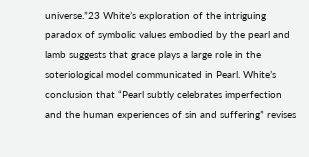universe.”23 White’s exploration of the intriguing paradox of symbolic values embodied by the pearl and lamb suggests that grace plays a large role in the soteriological model communicated in Pearl. White’s conclusion that “Pearl subtly celebrates imperfection and the human experiences of sin and suffering” revises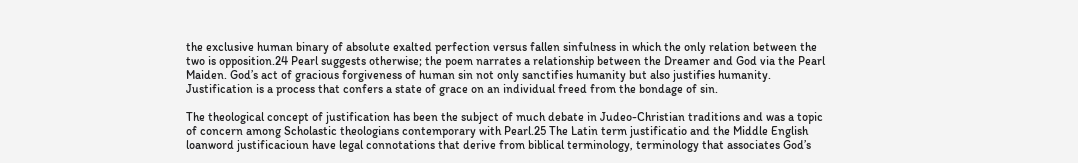the exclusive human binary of absolute exalted perfection versus fallen sinfulness in which the only relation between the two is opposition.24 Pearl suggests otherwise; the poem narrates a relationship between the Dreamer and God via the Pearl Maiden. God’s act of gracious forgiveness of human sin not only sanctifies humanity but also justifies humanity. Justification is a process that confers a state of grace on an individual freed from the bondage of sin.

The theological concept of justification has been the subject of much debate in Judeo-Christian traditions and was a topic of concern among Scholastic theologians contemporary with Pearl.25 The Latin term justificatio and the Middle English loanword justificacioun have legal connotations that derive from biblical terminology, terminology that associates God’s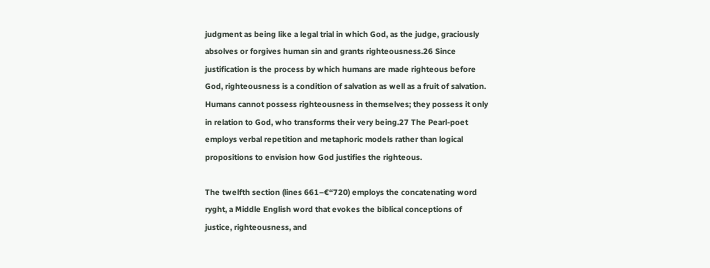judgment as being like a legal trial in which God, as the judge, graciously absolves or forgives human sin and grants righteousness.26 Since justification is the process by which humans are made righteous before God, righteousness is a condition of salvation as well as a fruit of salvation. Humans cannot possess righteousness in themselves; they possess it only in relation to God, who transforms their very being.27 The Pearl-poet employs verbal repetition and metaphoric models rather than logical propositions to envision how God justifies the righteous.

The twelfth section (lines 661–€“720) employs the concatenating word ryght, a Middle English word that evokes the biblical conceptions of justice, righteousness, and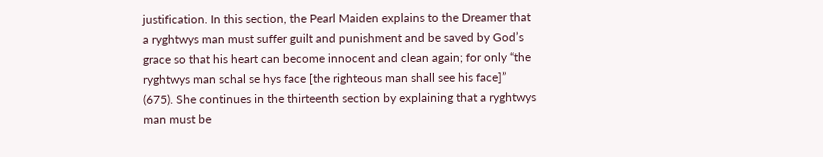justification. In this section, the Pearl Maiden explains to the Dreamer that a ryghtwys man must suffer guilt and punishment and be saved by God’s grace so that his heart can become innocent and clean again; for only “the ryghtwys man schal se hys face [the righteous man shall see his face]” (675). She continues in the thirteenth section by explaining that a ryghtwys man must be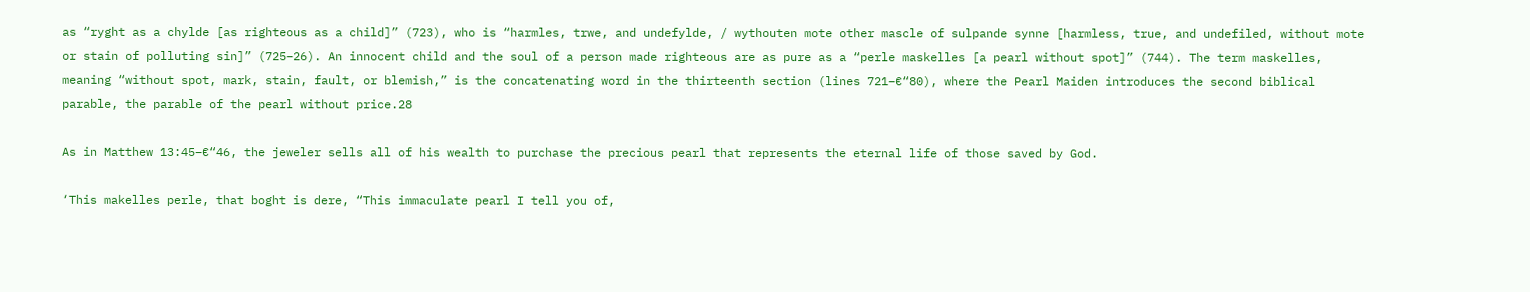as “ryght as a chylde [as righteous as a child]” (723), who is “harmles, trwe, and undefylde, / wythouten mote other mascle of sulpande synne [harmless, true, and undefiled, without mote or stain of polluting sin]” (725–26). An innocent child and the soul of a person made righteous are as pure as a “perle maskelles [a pearl without spot]” (744). The term maskelles, meaning “without spot, mark, stain, fault, or blemish,” is the concatenating word in the thirteenth section (lines 721–€“80), where the Pearl Maiden introduces the second biblical parable, the parable of the pearl without price.28

As in Matthew 13:45–€“46, the jeweler sells all of his wealth to purchase the precious pearl that represents the eternal life of those saved by God.

‘This makelles perle, that boght is dere, “This immaculate pearl I tell you of,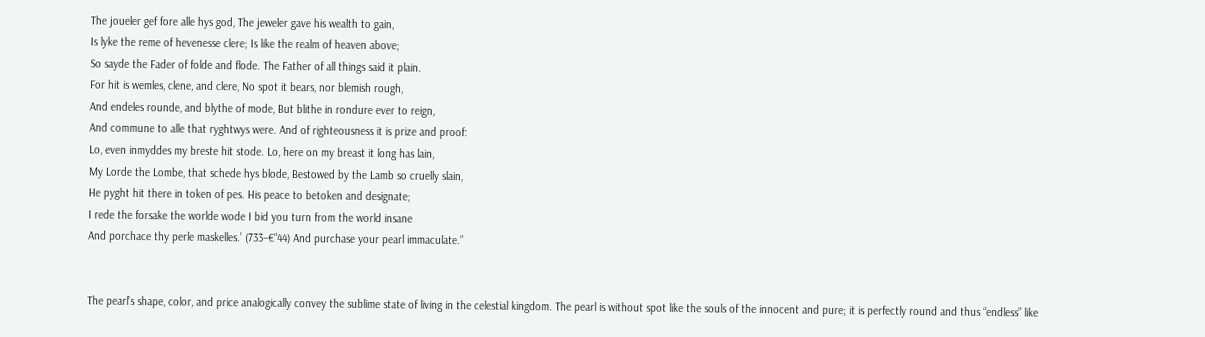The joueler gef fore alle hys god, The jeweler gave his wealth to gain,
Is lyke the reme of hevenesse clere; Is like the realm of heaven above;
So sayde the Fader of folde and flode. The Father of all things said it plain.
For hit is wemles, clene, and clere, No spot it bears, nor blemish rough,
And endeles rounde, and blythe of mode, But blithe in rondure ever to reign,
And commune to alle that ryghtwys were. And of righteousness it is prize and proof:
Lo, even inmyddes my breste hit stode. Lo, here on my breast it long has lain,
My Lorde the Lombe, that schede hys blode, Bestowed by the Lamb so cruelly slain,
He pyght hit there in token of pes. His peace to betoken and designate;
I rede the forsake the worlde wode I bid you turn from the world insane
And porchace thy perle maskelles.’ (733–€“44) And purchase your pearl immaculate.”


The pearl’s shape, color, and price analogically convey the sublime state of living in the celestial kingdom. The pearl is without spot like the souls of the innocent and pure; it is perfectly round and thus “endless” like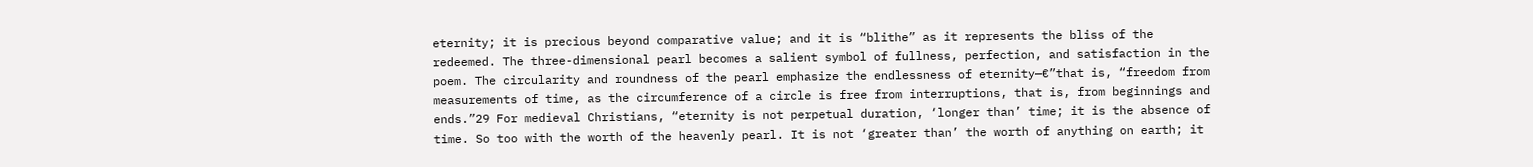eternity; it is precious beyond comparative value; and it is “blithe” as it represents the bliss of the redeemed. The three-dimensional pearl becomes a salient symbol of fullness, perfection, and satisfaction in the poem. The circularity and roundness of the pearl emphasize the endlessness of eternity—€”that is, “freedom from measurements of time, as the circumference of a circle is free from interruptions, that is, from beginnings and ends.”29 For medieval Christians, “eternity is not perpetual duration, ‘longer than’ time; it is the absence of time. So too with the worth of the heavenly pearl. It is not ‘greater than’ the worth of anything on earth; it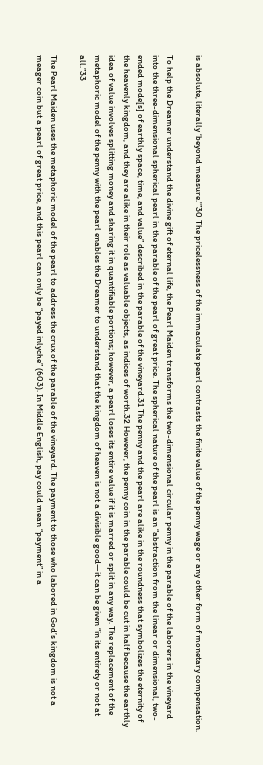is absolute, literally ‘beyond measure.'”30 The pricelessness of the immaculate pearl contrasts the finite value of the penny wage or any other form of monetary compensation.

To help the Dreamer understand the divine gift of eternal life, the Pearl Maiden transforms the two-dimensional circular penny in the parable of the laborers in the vineyard into the three-dimensional spherical pearl in the parable of the pearl of great price. The spherical nature of the pearl is an “abstraction from the linear or dimensional, two-ended mode[s] of earthly space, time, and value” described in the parable of the vineyard.31 The penny and the pearl are alike in the roundness that symbolizes the eternity of the heavenly kingdom, and they are alike in their role as valuable objects, as indices of worth.32 However, the penny coin in the parable could be cut in half because the earthly idea of value involves splitting money and sharing it in quantifiable portions; however, a pearl loses its entire value if it is marred or split in any way. The replacement of the metaphoric model of the penny with the pearl enables the Dreamer to understand that the kingdom of heaven is not a divisible good—it can be given “in its entirety or not at all.”33

The Pearl Maiden uses the metaphoric model of the pearl to address the crux of the parable of the vineyard. The payment to those who labored in God’s kingdom is not a meager coin but a pearl of great price, and this pearl can only be “payed inlyche” (603). In Middle English, pay could mean “payment” in a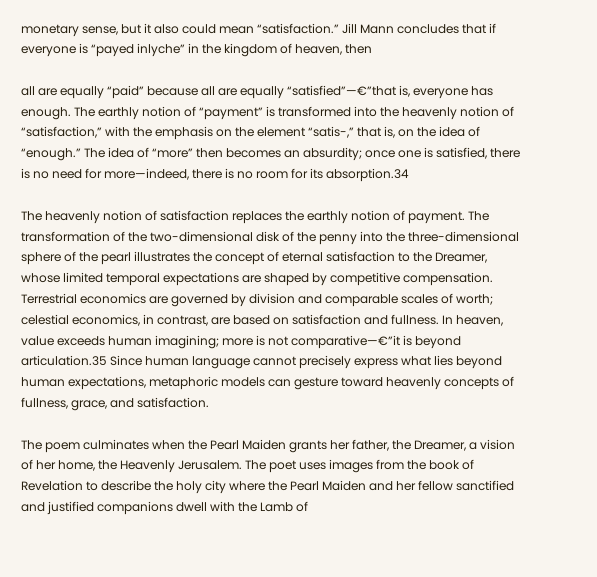monetary sense, but it also could mean “satisfaction.” Jill Mann concludes that if everyone is “payed inlyche” in the kingdom of heaven, then

all are equally “paid” because all are equally “satisfied”—€”that is, everyone has enough. The earthly notion of “payment” is transformed into the heavenly notion of “satisfaction,” with the emphasis on the element “satis-,” that is, on the idea of “enough.” The idea of “more” then becomes an absurdity; once one is satisfied, there is no need for more—indeed, there is no room for its absorption.34

The heavenly notion of satisfaction replaces the earthly notion of payment. The transformation of the two-dimensional disk of the penny into the three-dimensional sphere of the pearl illustrates the concept of eternal satisfaction to the Dreamer, whose limited temporal expectations are shaped by competitive compensation. Terrestrial economics are governed by division and comparable scales of worth; celestial economics, in contrast, are based on satisfaction and fullness. In heaven, value exceeds human imagining; more is not comparative—€”it is beyond articulation.35 Since human language cannot precisely express what lies beyond human expectations, metaphoric models can gesture toward heavenly concepts of fullness, grace, and satisfaction.

The poem culminates when the Pearl Maiden grants her father, the Dreamer, a vision of her home, the Heavenly Jerusalem. The poet uses images from the book of Revelation to describe the holy city where the Pearl Maiden and her fellow sanctified and justified companions dwell with the Lamb of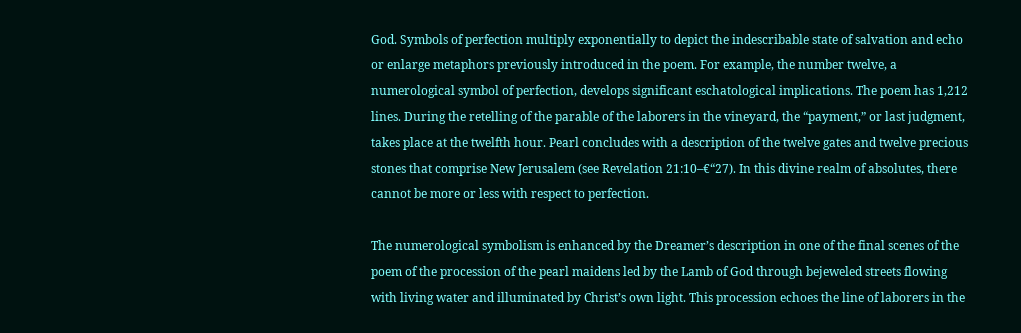God. Symbols of perfection multiply exponentially to depict the indescribable state of salvation and echo or enlarge metaphors previously introduced in the poem. For example, the number twelve, a numerological symbol of perfection, develops significant eschatological implications. The poem has 1,212 lines. During the retelling of the parable of the laborers in the vineyard, the “payment,” or last judgment, takes place at the twelfth hour. Pearl concludes with a description of the twelve gates and twelve precious stones that comprise New Jerusalem (see Revelation 21:10–€“27). In this divine realm of absolutes, there cannot be more or less with respect to perfection.

The numerological symbolism is enhanced by the Dreamer’s description in one of the final scenes of the poem of the procession of the pearl maidens led by the Lamb of God through bejeweled streets flowing with living water and illuminated by Christ’s own light. This procession echoes the line of laborers in the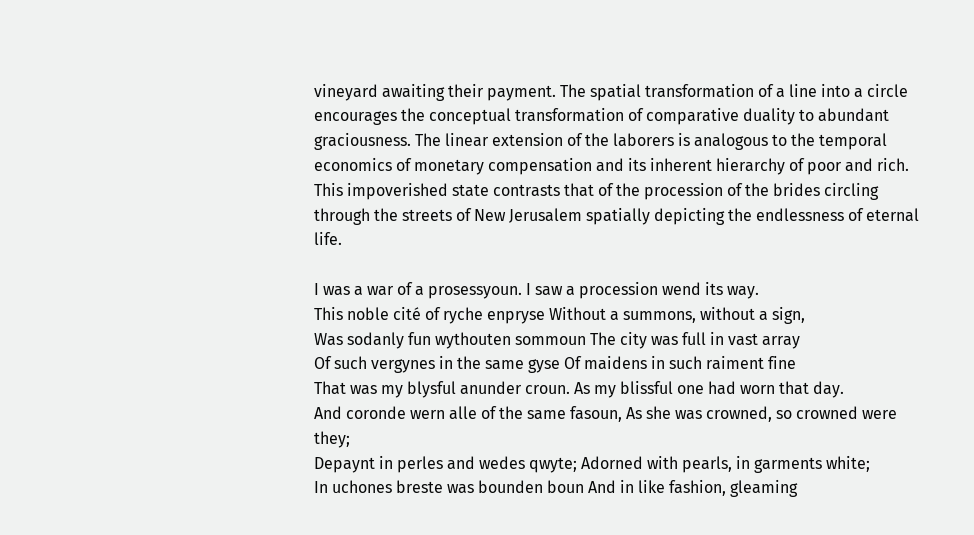vineyard awaiting their payment. The spatial transformation of a line into a circle encourages the conceptual transformation of comparative duality to abundant graciousness. The linear extension of the laborers is analogous to the temporal economics of monetary compensation and its inherent hierarchy of poor and rich. This impoverished state contrasts that of the procession of the brides circling through the streets of New Jerusalem spatially depicting the endlessness of eternal life.

I was a war of a prosessyoun. I saw a procession wend its way.
This noble cité of ryche enpryse Without a summons, without a sign,
Was sodanly fun wythouten sommoun The city was full in vast array
Of such vergynes in the same gyse Of maidens in such raiment fine
That was my blysful anunder croun. As my blissful one had worn that day.
And coronde wern alle of the same fasoun, As she was crowned, so crowned were they;
Depaynt in perles and wedes qwyte; Adorned with pearls, in garments white;
In uchones breste was bounden boun And in like fashion, gleaming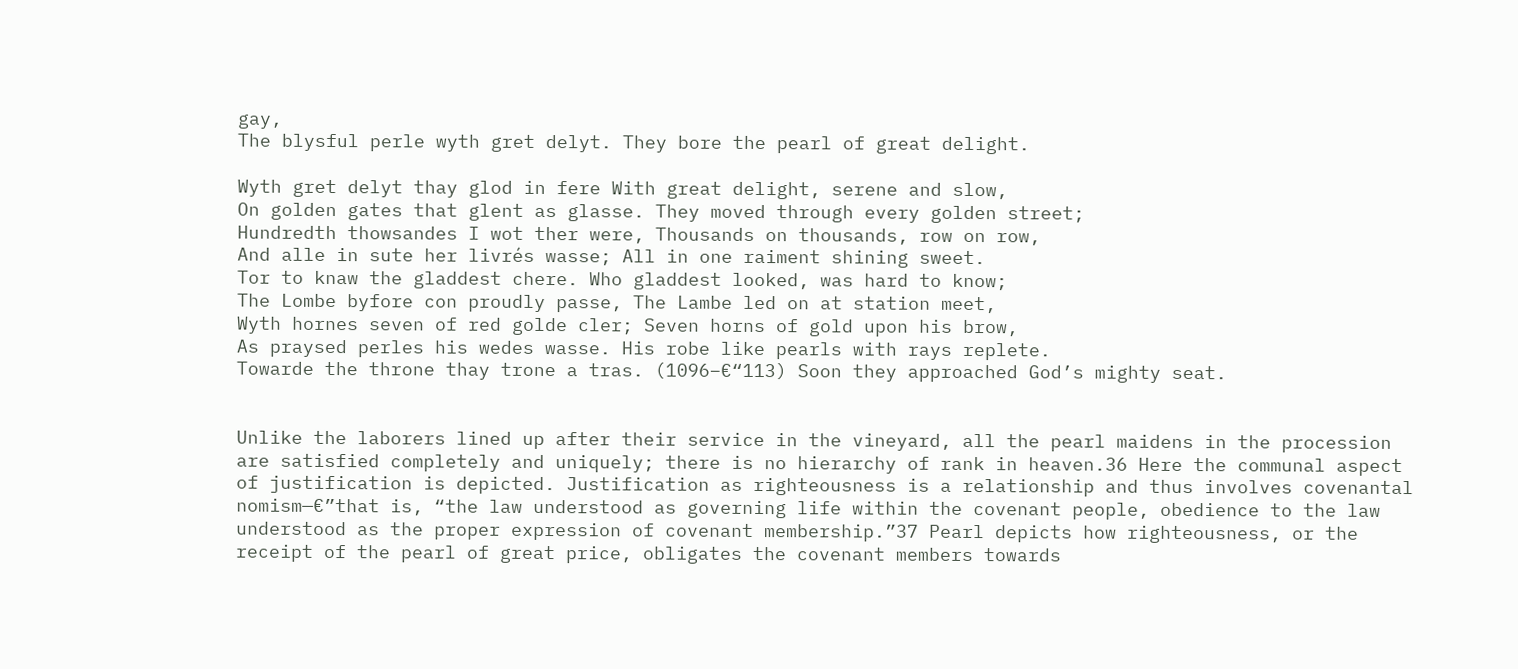gay,
The blysful perle wyth gret delyt. They bore the pearl of great delight.

Wyth gret delyt thay glod in fere With great delight, serene and slow,
On golden gates that glent as glasse. They moved through every golden street;
Hundredth thowsandes I wot ther were, Thousands on thousands, row on row,
And alle in sute her livrés wasse; All in one raiment shining sweet.
Tor to knaw the gladdest chere. Who gladdest looked, was hard to know;
The Lombe byfore con proudly passe, The Lambe led on at station meet,
Wyth hornes seven of red golde cler; Seven horns of gold upon his brow,
As praysed perles his wedes wasse. His robe like pearls with rays replete.
Towarde the throne thay trone a tras. (1096–€“113) Soon they approached God’s mighty seat.


Unlike the laborers lined up after their service in the vineyard, all the pearl maidens in the procession are satisfied completely and uniquely; there is no hierarchy of rank in heaven.36 Here the communal aspect of justification is depicted. Justification as righteousness is a relationship and thus involves covenantal nomism—€”that is, “the law understood as governing life within the covenant people, obedience to the law understood as the proper expression of covenant membership.”37 Pearl depicts how righteousness, or the receipt of the pearl of great price, obligates the covenant members towards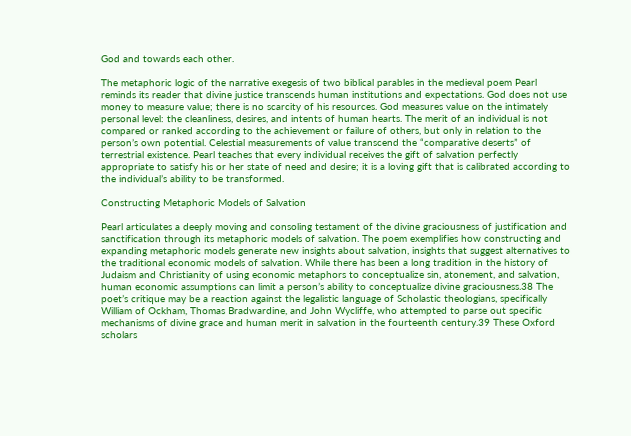God and towards each other.

The metaphoric logic of the narrative exegesis of two biblical parables in the medieval poem Pearl reminds its reader that divine justice transcends human institutions and expectations. God does not use money to measure value; there is no scarcity of his resources. God measures value on the intimately personal level: the cleanliness, desires, and intents of human hearts. The merit of an individual is not compared or ranked according to the achievement or failure of others, but only in relation to the person’s own potential. Celestial measurements of value transcend the “comparative deserts” of terrestrial existence. Pearl teaches that every individual receives the gift of salvation perfectly appropriate to satisfy his or her state of need and desire; it is a loving gift that is calibrated according to the individual’s ability to be transformed.

Constructing Metaphoric Models of Salvation

Pearl articulates a deeply moving and consoling testament of the divine graciousness of justification and sanctification through its metaphoric models of salvation. The poem exemplifies how constructing and expanding metaphoric models generate new insights about salvation, insights that suggest alternatives to the traditional economic models of salvation. While there has been a long tradition in the history of Judaism and Christianity of using economic metaphors to conceptualize sin, atonement, and salvation, human economic assumptions can limit a person’s ability to conceptualize divine graciousness.38 The poet’s critique may be a reaction against the legalistic language of Scholastic theologians, specifically William of Ockham, Thomas Bradwardine, and John Wycliffe, who attempted to parse out specific mechanisms of divine grace and human merit in salvation in the fourteenth century.39 These Oxford scholars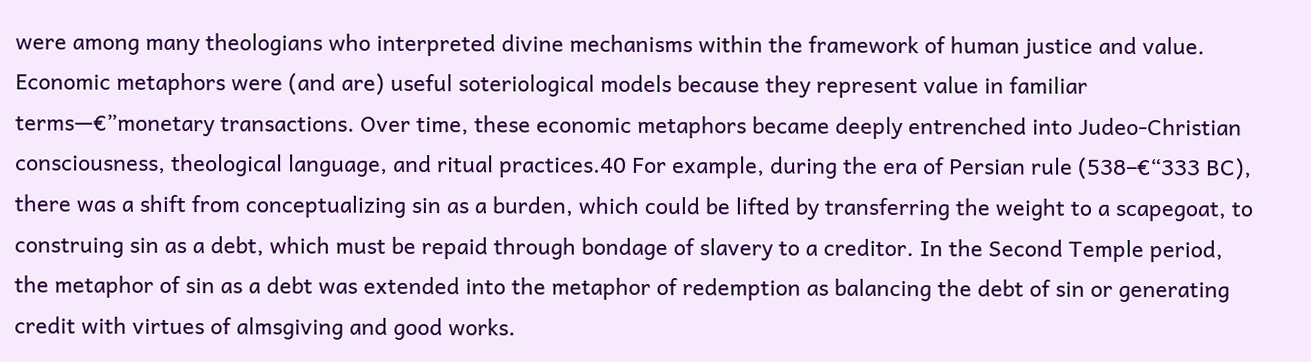were among many theologians who interpreted divine mechanisms within the framework of human justice and value. Economic metaphors were (and are) useful soteriological models because they represent value in familiar terms—€”monetary transactions. Over time, these economic metaphors became deeply entrenched into Judeo-Christian consciousness, theological language, and ritual practices.40 For example, during the era of Persian rule (538–€“333 BC), there was a shift from conceptualizing sin as a burden, which could be lifted by transferring the weight to a scapegoat, to construing sin as a debt, which must be repaid through bondage of slavery to a creditor. In the Second Temple period, the metaphor of sin as a debt was extended into the metaphor of redemption as balancing the debt of sin or generating credit with virtues of almsgiving and good works.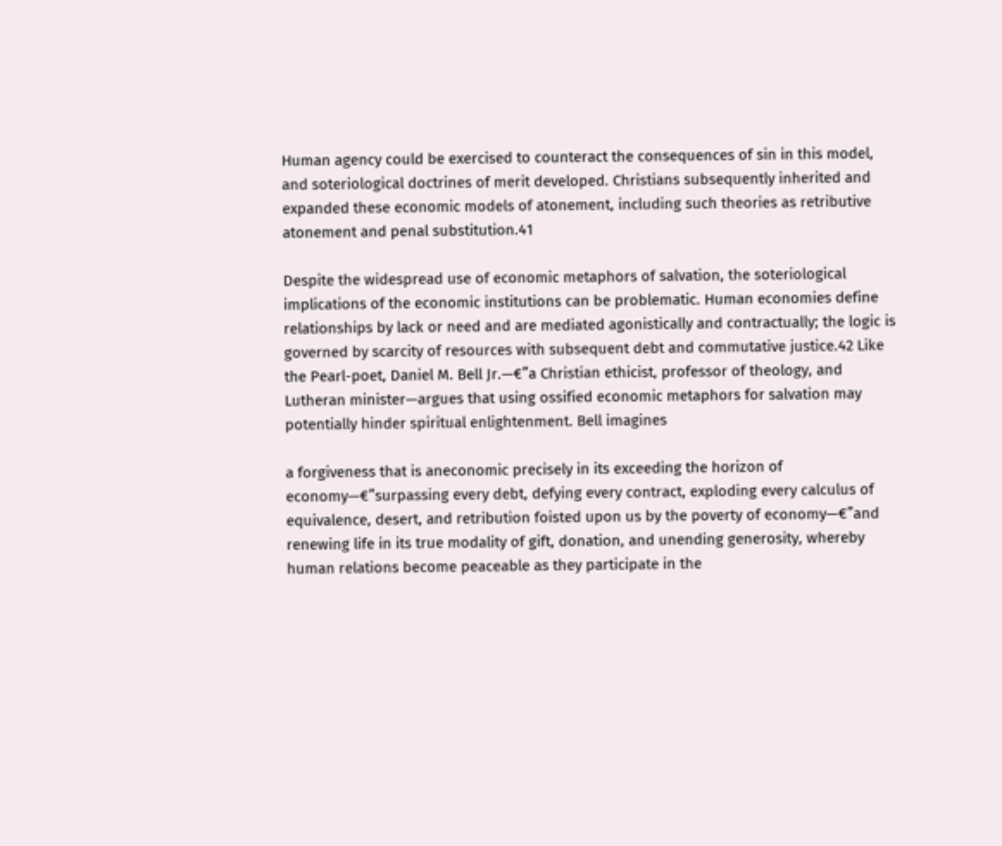Human agency could be exercised to counteract the consequences of sin in this model, and soteriological doctrines of merit developed. Christians subsequently inherited and expanded these economic models of atonement, including such theories as retributive atonement and penal substitution.41

Despite the widespread use of economic metaphors of salvation, the soteriological implications of the economic institutions can be problematic. Human economies define relationships by lack or need and are mediated agonistically and contractually; the logic is governed by scarcity of resources with subsequent debt and commutative justice.42 Like the Pearl-poet, Daniel M. Bell Jr.—€”a Christian ethicist, professor of theology, and Lutheran minister—argues that using ossified economic metaphors for salvation may potentially hinder spiritual enlightenment. Bell imagines

a forgiveness that is aneconomic precisely in its exceeding the horizon of economy—€”surpassing every debt, defying every contract, exploding every calculus of equivalence, desert, and retribution foisted upon us by the poverty of economy—€”and renewing life in its true modality of gift, donation, and unending generosity, whereby human relations become peaceable as they participate in the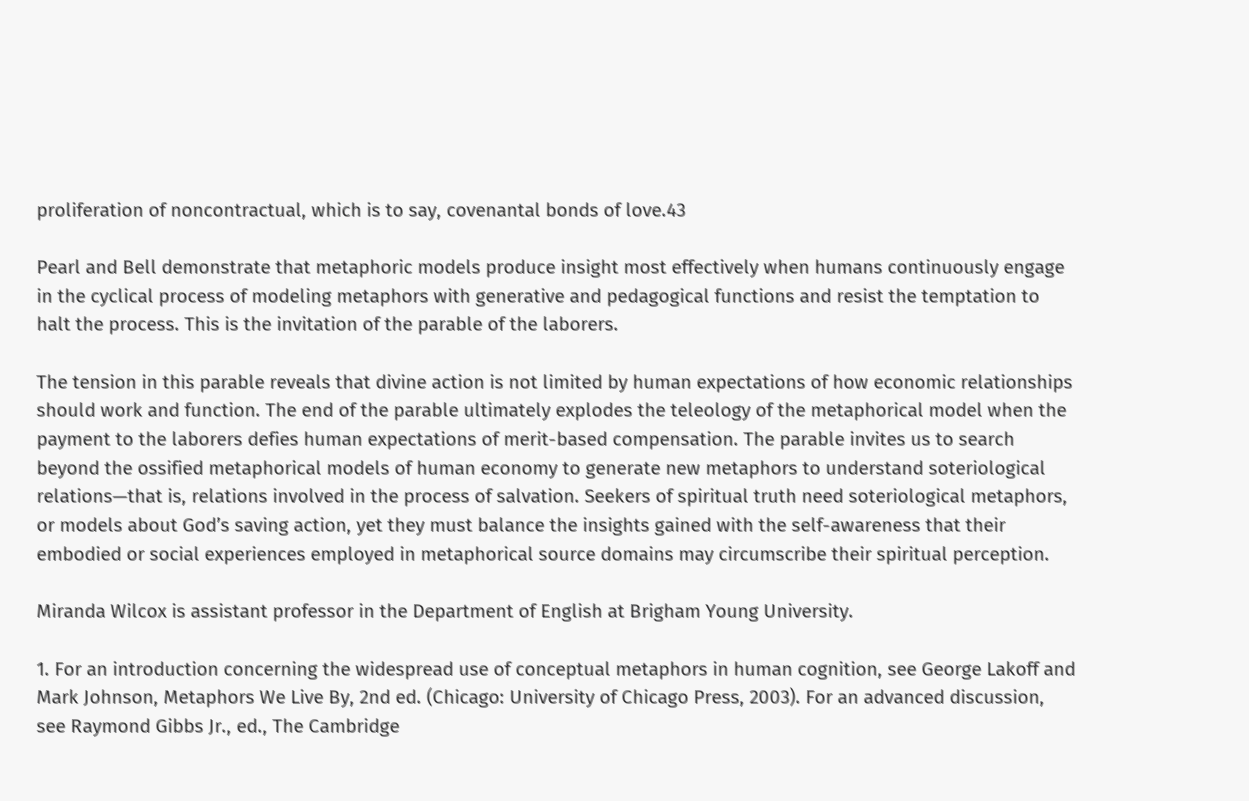proliferation of noncontractual, which is to say, covenantal bonds of love.43

Pearl and Bell demonstrate that metaphoric models produce insight most effectively when humans continuously engage in the cyclical process of modeling metaphors with generative and pedagogical functions and resist the temptation to halt the process. This is the invitation of the parable of the laborers.

The tension in this parable reveals that divine action is not limited by human expectations of how economic relationships should work and function. The end of the parable ultimately explodes the teleology of the metaphorical model when the payment to the laborers defies human expectations of merit-based compensation. The parable invites us to search beyond the ossified metaphorical models of human economy to generate new metaphors to understand soteriological relations—that is, relations involved in the process of salvation. Seekers of spiritual truth need soteriological metaphors, or models about God’s saving action, yet they must balance the insights gained with the self-awareness that their embodied or social experiences employed in metaphorical source domains may circumscribe their spiritual perception.

Miranda Wilcox is assistant professor in the Department of English at Brigham Young University.

1. For an introduction concerning the widespread use of conceptual metaphors in human cognition, see George Lakoff and Mark Johnson, Metaphors We Live By, 2nd ed. (Chicago: University of Chicago Press, 2003). For an advanced discussion, see Raymond Gibbs Jr., ed., The Cambridge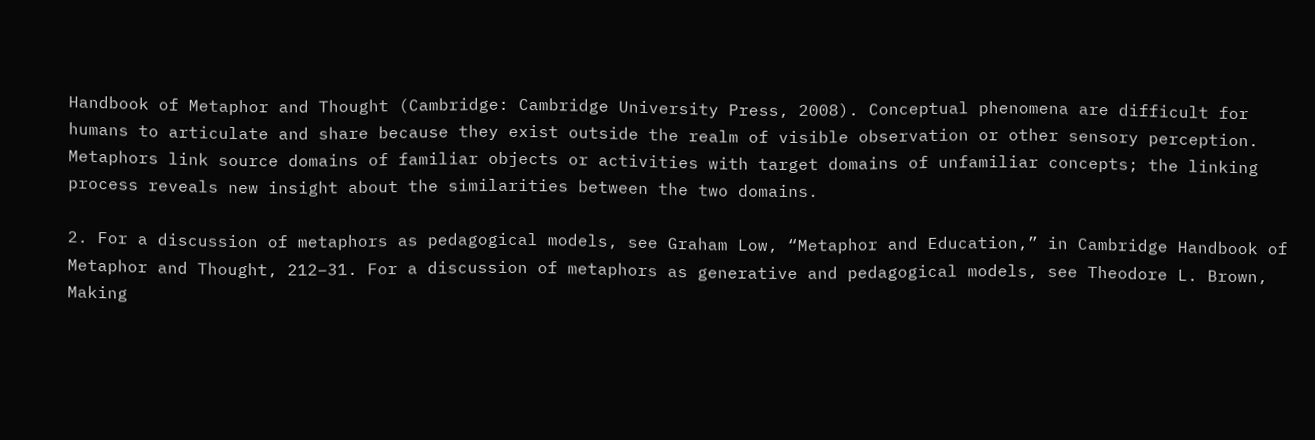Handbook of Metaphor and Thought (Cambridge: Cambridge University Press, 2008). Conceptual phenomena are difficult for humans to articulate and share because they exist outside the realm of visible observation or other sensory perception. Metaphors link source domains of familiar objects or activities with target domains of unfamiliar concepts; the linking process reveals new insight about the similarities between the two domains.

2. For a discussion of metaphors as pedagogical models, see Graham Low, “Metaphor and Education,” in Cambridge Handbook of Metaphor and Thought, 212–31. For a discussion of metaphors as generative and pedagogical models, see Theodore L. Brown, Making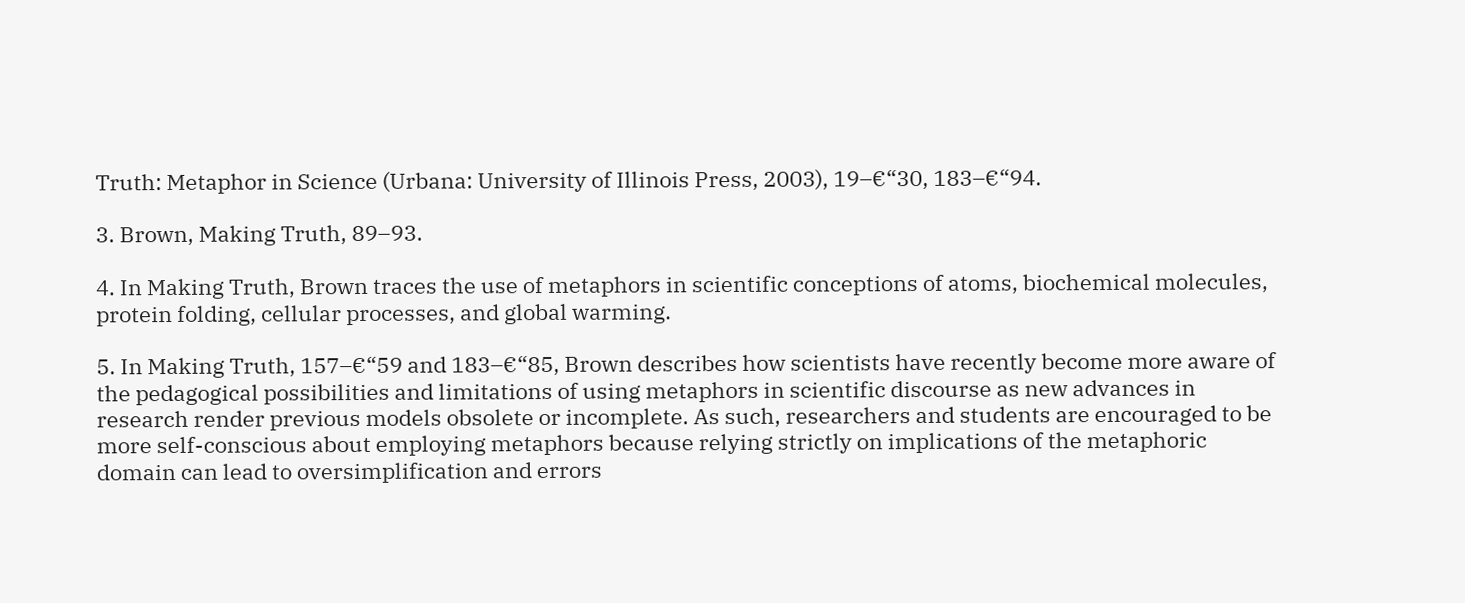Truth: Metaphor in Science (Urbana: University of Illinois Press, 2003), 19–€“30, 183–€“94.

3. Brown, Making Truth, 89–93.

4. In Making Truth, Brown traces the use of metaphors in scientific conceptions of atoms, biochemical molecules, protein folding, cellular processes, and global warming.

5. In Making Truth, 157–€“59 and 183–€“85, Brown describes how scientists have recently become more aware of the pedagogical possibilities and limitations of using metaphors in scientific discourse as new advances in research render previous models obsolete or incomplete. As such, researchers and students are encouraged to be more self-conscious about employing metaphors because relying strictly on implications of the metaphoric domain can lead to oversimplification and errors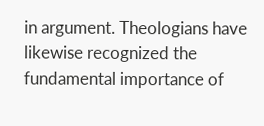in argument. Theologians have likewise recognized the fundamental importance of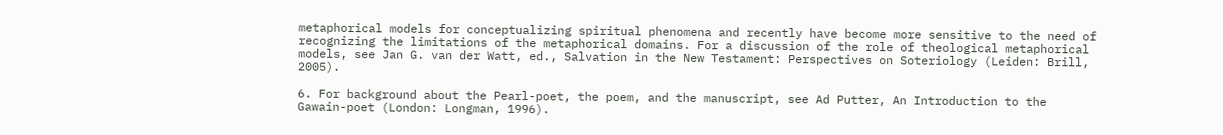metaphorical models for conceptualizing spiritual phenomena and recently have become more sensitive to the need of recognizing the limitations of the metaphorical domains. For a discussion of the role of theological metaphorical models, see Jan G. van der Watt, ed., Salvation in the New Testament: Perspectives on Soteriology (Leiden: Brill, 2005).

6. For background about the Pearl-poet, the poem, and the manuscript, see Ad Putter, An Introduction to the Gawain-poet (London: Longman, 1996).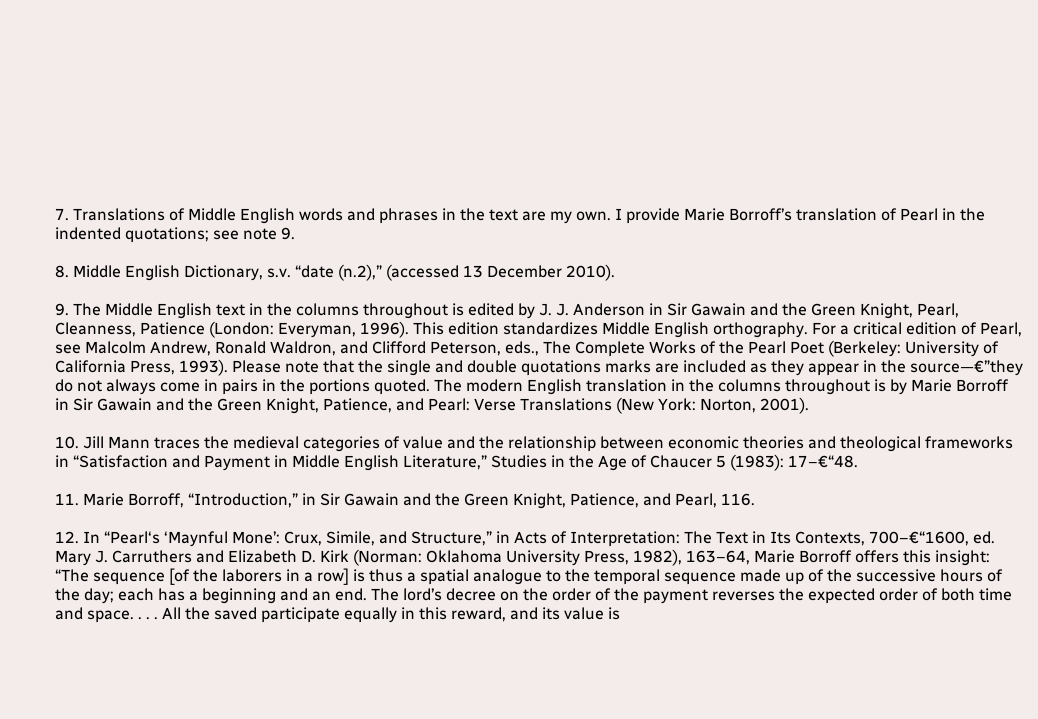7. Translations of Middle English words and phrases in the text are my own. I provide Marie Borroff’s translation of Pearl in the indented quotations; see note 9.

8. Middle English Dictionary, s.v. “date (n.2),” (accessed 13 December 2010).

9. The Middle English text in the columns throughout is edited by J. J. Anderson in Sir Gawain and the Green Knight, Pearl, Cleanness, Patience (London: Everyman, 1996). This edition standardizes Middle English orthography. For a critical edition of Pearl, see Malcolm Andrew, Ronald Waldron, and Clifford Peterson, eds., The Complete Works of the Pearl Poet (Berkeley: University of California Press, 1993). Please note that the single and double quotations marks are included as they appear in the source—€”they do not always come in pairs in the portions quoted. The modern English translation in the columns throughout is by Marie Borroff in Sir Gawain and the Green Knight, Patience, and Pearl: Verse Translations (New York: Norton, 2001).

10. Jill Mann traces the medieval categories of value and the relationship between economic theories and theological frameworks in “Satisfaction and Payment in Middle English Literature,” Studies in the Age of Chaucer 5 (1983): 17–€“48.

11. Marie Borroff, “Introduction,” in Sir Gawain and the Green Knight, Patience, and Pearl, 116.

12. In “Pearl‘s ‘Maynful Mone’: Crux, Simile, and Structure,” in Acts of Interpretation: The Text in Its Contexts, 700–€“1600, ed. Mary J. Carruthers and Elizabeth D. Kirk (Norman: Oklahoma University Press, 1982), 163–64, Marie Borroff offers this insight: “The sequence [of the laborers in a row] is thus a spatial analogue to the temporal sequence made up of the successive hours of the day; each has a beginning and an end. The lord’s decree on the order of the payment reverses the expected order of both time and space. . . . All the saved participate equally in this reward, and its value is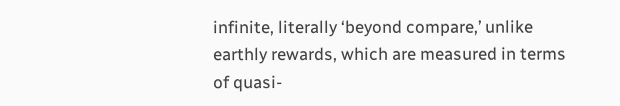infinite, literally ‘beyond compare,’ unlike earthly rewards, which are measured in terms of quasi-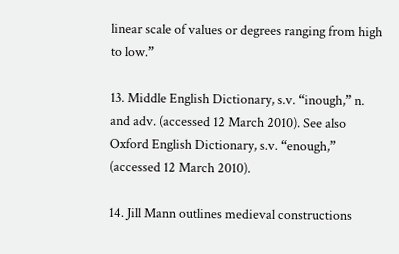linear scale of values or degrees ranging from high to low.”

13. Middle English Dictionary, s.v. “inough,” n. and adv. (accessed 12 March 2010). See also Oxford English Dictionary, s.v. “enough,” (accessed 12 March 2010).

14. Jill Mann outlines medieval constructions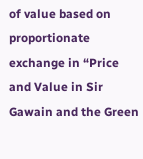of value based on proportionate exchange in “Price and Value in Sir Gawain and the Green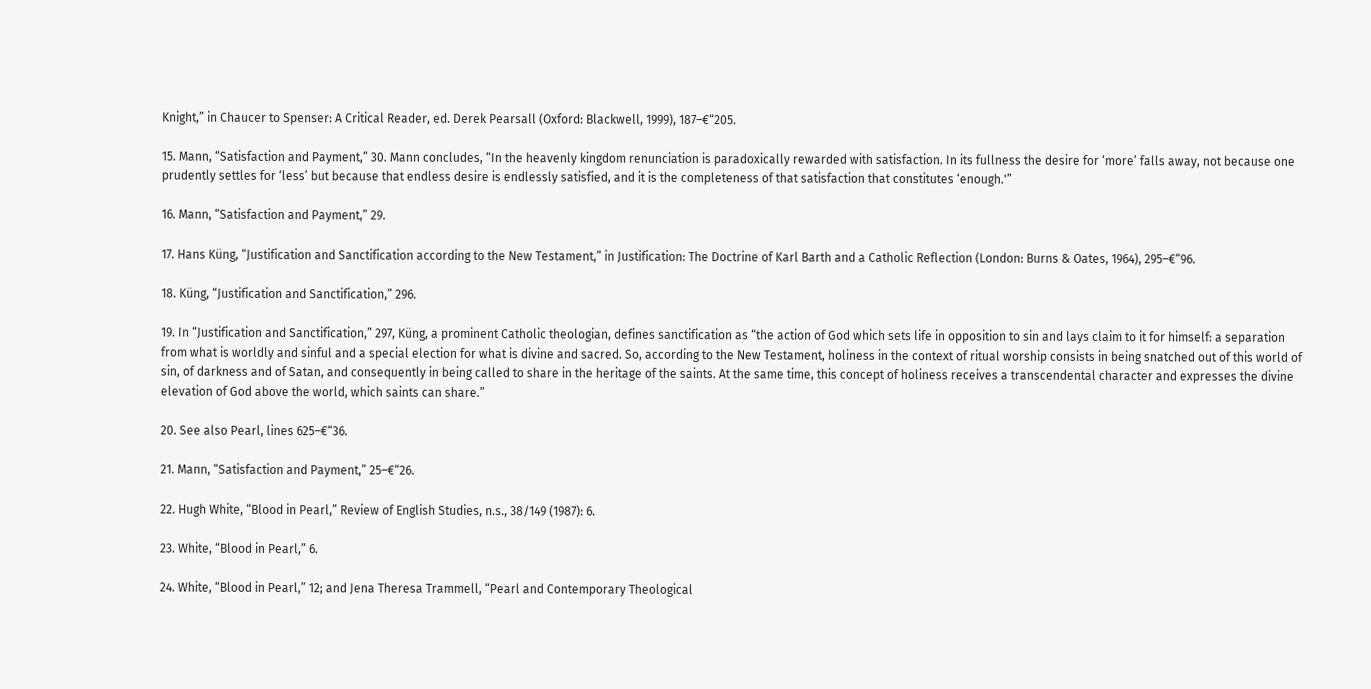Knight,” in Chaucer to Spenser: A Critical Reader, ed. Derek Pearsall (Oxford: Blackwell, 1999), 187–€“205.

15. Mann, “Satisfaction and Payment,” 30. Mann concludes, “In the heavenly kingdom renunciation is paradoxically rewarded with satisfaction. In its fullness the desire for ‘more’ falls away, not because one prudently settles for ‘less’ but because that endless desire is endlessly satisfied, and it is the completeness of that satisfaction that constitutes ‘enough.'”

16. Mann, “Satisfaction and Payment,” 29.

17. Hans Küng, “Justification and Sanctification according to the New Testament,” in Justification: The Doctrine of Karl Barth and a Catholic Reflection (London: Burns & Oates, 1964), 295–€“96.

18. Küng, “Justification and Sanctification,” 296.

19. In “Justification and Sanctification,” 297, Küng, a prominent Catholic theologian, defines sanctification as “the action of God which sets life in opposition to sin and lays claim to it for himself: a separation from what is worldly and sinful and a special election for what is divine and sacred. So, according to the New Testament, holiness in the context of ritual worship consists in being snatched out of this world of sin, of darkness and of Satan, and consequently in being called to share in the heritage of the saints. At the same time, this concept of holiness receives a transcendental character and expresses the divine elevation of God above the world, which saints can share.”

20. See also Pearl, lines 625–€“36.

21. Mann, “Satisfaction and Payment,” 25–€“26.

22. Hugh White, “Blood in Pearl,” Review of English Studies, n.s., 38/149 (1987): 6.

23. White, “Blood in Pearl,” 6.

24. White, “Blood in Pearl,” 12; and Jena Theresa Trammell, “Pearl and Contemporary Theological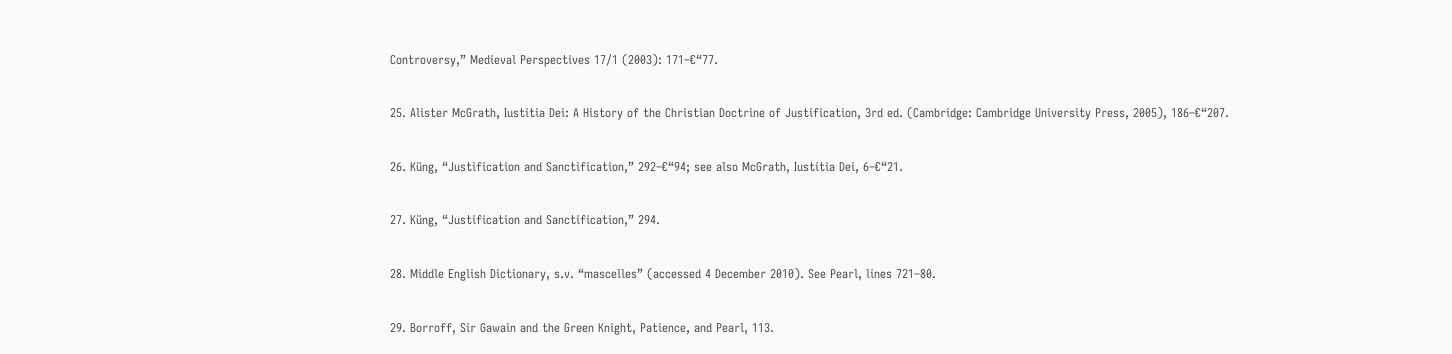Controversy,” Medieval Perspectives 17/1 (2003): 171–€“77.

25. Alister McGrath, Iustitia Dei: A History of the Christian Doctrine of Justification, 3rd ed. (Cambridge: Cambridge University Press, 2005), 186–€“207.

26. Küng, “Justification and Sanctification,” 292–€“94; see also McGrath, Iustitia Dei, 6–€“21.

27. Küng, “Justification and Sanctification,” 294.

28. Middle English Dictionary, s.v. “mascelles” (accessed 4 December 2010). See Pearl, lines 721–80.

29. Borroff, Sir Gawain and the Green Knight, Patience, and Pearl, 113.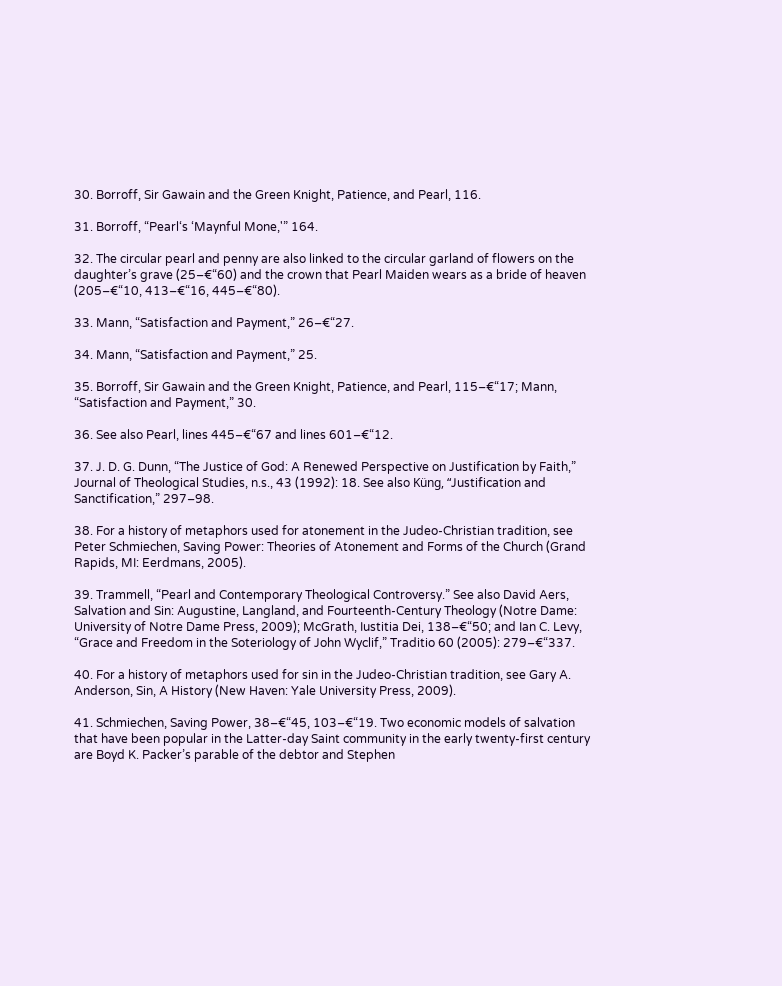30. Borroff, Sir Gawain and the Green Knight, Patience, and Pearl, 116.

31. Borroff, “Pearl‘s ‘Maynful Mone,'” 164.

32. The circular pearl and penny are also linked to the circular garland of flowers on the daughter’s grave (25–€“60) and the crown that Pearl Maiden wears as a bride of heaven (205–€“10, 413–€“16, 445–€“80).

33. Mann, “Satisfaction and Payment,” 26–€“27.

34. Mann, “Satisfaction and Payment,” 25.

35. Borroff, Sir Gawain and the Green Knight, Patience, and Pearl, 115–€“17; Mann, “Satisfaction and Payment,” 30.

36. See also Pearl, lines 445–€“67 and lines 601–€“12.

37. J. D. G. Dunn, “The Justice of God: A Renewed Perspective on Justification by Faith,” Journal of Theological Studies, n.s., 43 (1992): 18. See also Küng, “Justification and Sanctification,” 297–98.

38. For a history of metaphors used for atonement in the Judeo-Christian tradition, see Peter Schmiechen, Saving Power: Theories of Atonement and Forms of the Church (Grand Rapids, MI: Eerdmans, 2005).

39. Trammell, “Pearl and Contemporary Theological Controversy.” See also David Aers, Salvation and Sin: Augustine, Langland, and Fourteenth-Century Theology (Notre Dame: University of Notre Dame Press, 2009); McGrath, Iustitia Dei, 138–€“50; and Ian C. Levy, “Grace and Freedom in the Soteriology of John Wyclif,” Traditio 60 (2005): 279–€“337.

40. For a history of metaphors used for sin in the Judeo-Christian tradition, see Gary A. Anderson, Sin, A History (New Haven: Yale University Press, 2009).

41. Schmiechen, Saving Power, 38–€“45, 103–€“19. Two economic models of salvation that have been popular in the Latter-day Saint community in the early twenty-first century are Boyd K. Packer’s parable of the debtor and Stephen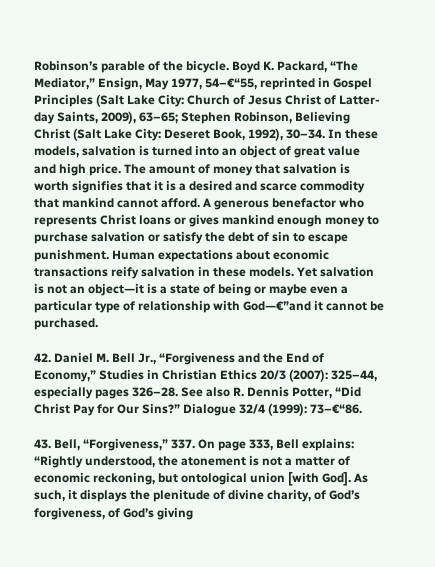Robinson’s parable of the bicycle. Boyd K. Packard, “The Mediator,” Ensign, May 1977, 54–€“55, reprinted in Gospel Principles (Salt Lake City: Church of Jesus Christ of Latter-day Saints, 2009), 63–65; Stephen Robinson, Believing Christ (Salt Lake City: Deseret Book, 1992), 30–34. In these models, salvation is turned into an object of great value and high price. The amount of money that salvation is worth signifies that it is a desired and scarce commodity that mankind cannot afford. A generous benefactor who represents Christ loans or gives mankind enough money to purchase salvation or satisfy the debt of sin to escape punishment. Human expectations about economic transactions reify salvation in these models. Yet salvation is not an object—it is a state of being or maybe even a particular type of relationship with God—€”and it cannot be purchased.

42. Daniel M. Bell Jr., “Forgiveness and the End of Economy,” Studies in Christian Ethics 20/3 (2007): 325–44, especially pages 326–28. See also R. Dennis Potter, “Did Christ Pay for Our Sins?” Dialogue 32/4 (1999): 73–€“86.

43. Bell, “Forgiveness,” 337. On page 333, Bell explains: “Rightly understood, the atonement is not a matter of economic reckoning, but ontological union [with God]. As such, it displays the plenitude of divine charity, of God’s forgiveness, of God’s giving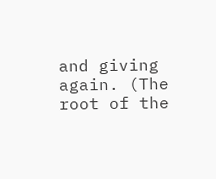and giving again. (The root of the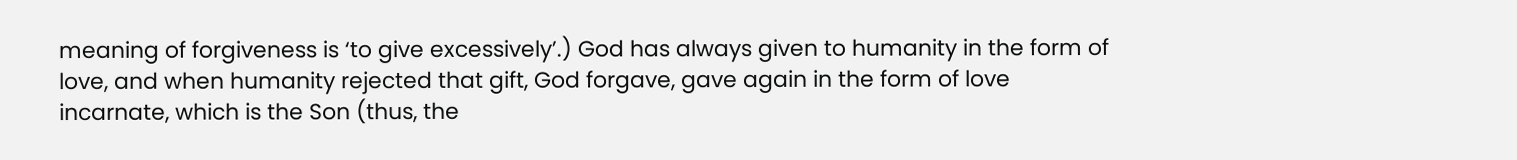meaning of forgiveness is ‘to give excessively’.) God has always given to humanity in the form of love, and when humanity rejected that gift, God forgave, gave again in the form of love incarnate, which is the Son (thus, the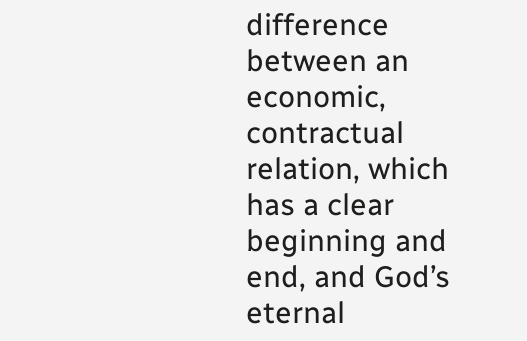difference between an economic, contractual relation, which has a clear beginning and end, and God’s eternal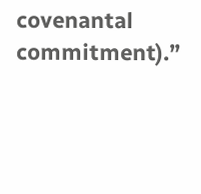covenantal commitment).”